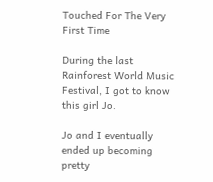Touched For The Very First Time

During the last Rainforest World Music Festival, I got to know this girl Jo.

Jo and I eventually ended up becoming pretty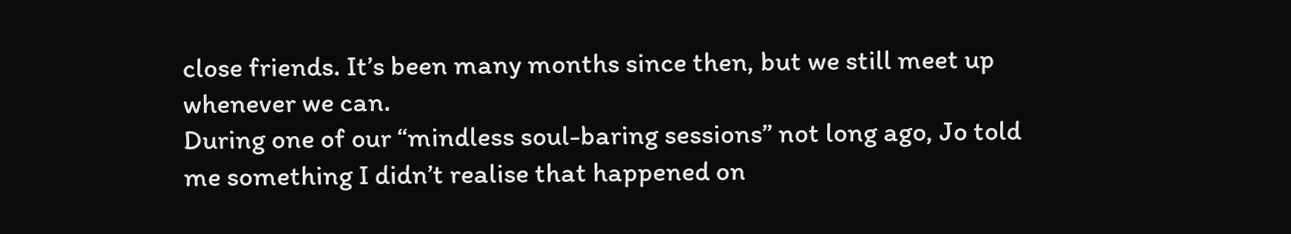close friends. It’s been many months since then, but we still meet up whenever we can.
During one of our “mindless soul-baring sessions” not long ago, Jo told me something I didn’t realise that happened on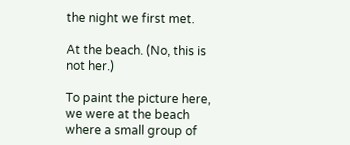the night we first met.

At the beach. (No, this is not her.)

To paint the picture here, we were at the beach where a small group of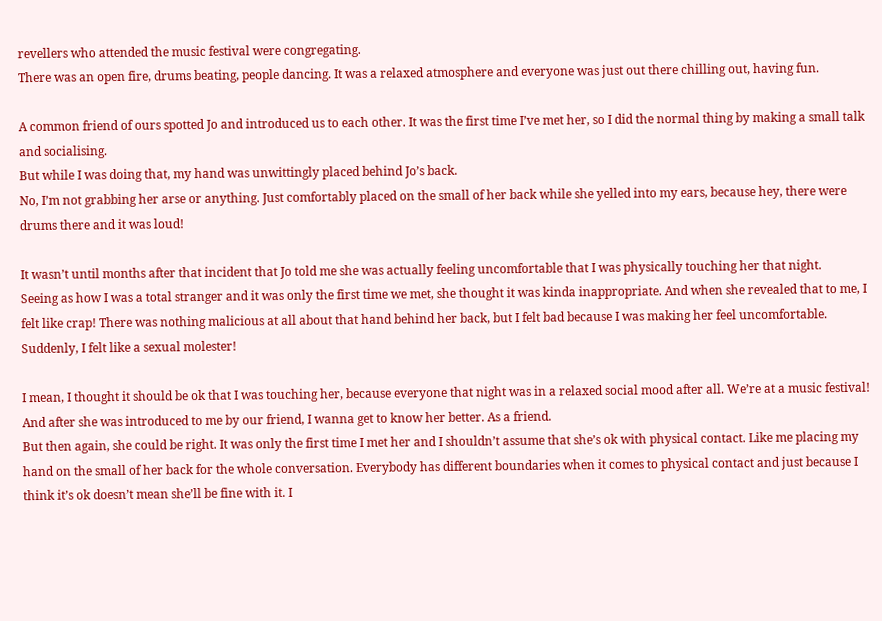revellers who attended the music festival were congregating.
There was an open fire, drums beating, people dancing. It was a relaxed atmosphere and everyone was just out there chilling out, having fun.

A common friend of ours spotted Jo and introduced us to each other. It was the first time I’ve met her, so I did the normal thing by making a small talk and socialising.
But while I was doing that, my hand was unwittingly placed behind Jo’s back.
No, I’m not grabbing her arse or anything. Just comfortably placed on the small of her back while she yelled into my ears, because hey, there were drums there and it was loud!

It wasn’t until months after that incident that Jo told me she was actually feeling uncomfortable that I was physically touching her that night.
Seeing as how I was a total stranger and it was only the first time we met, she thought it was kinda inappropriate. And when she revealed that to me, I felt like crap! There was nothing malicious at all about that hand behind her back, but I felt bad because I was making her feel uncomfortable.
Suddenly, I felt like a sexual molester!

I mean, I thought it should be ok that I was touching her, because everyone that night was in a relaxed social mood after all. We’re at a music festival! And after she was introduced to me by our friend, I wanna get to know her better. As a friend.
But then again, she could be right. It was only the first time I met her and I shouldn’t assume that she’s ok with physical contact. Like me placing my hand on the small of her back for the whole conversation. Everybody has different boundaries when it comes to physical contact and just because I think it’s ok doesn’t mean she’ll be fine with it. I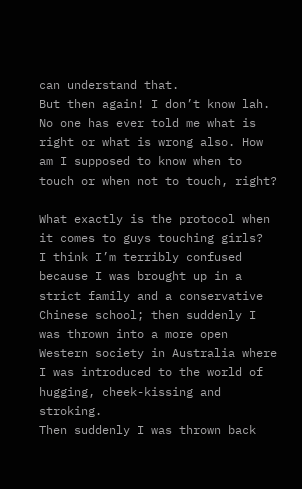can understand that.
But then again! I don’t know lah. No one has ever told me what is right or what is wrong also. How am I supposed to know when to touch or when not to touch, right?

What exactly is the protocol when it comes to guys touching girls?
I think I’m terribly confused because I was brought up in a strict family and a conservative Chinese school; then suddenly I was thrown into a more open Western society in Australia where I was introduced to the world of hugging, cheek-kissing and stroking.
Then suddenly I was thrown back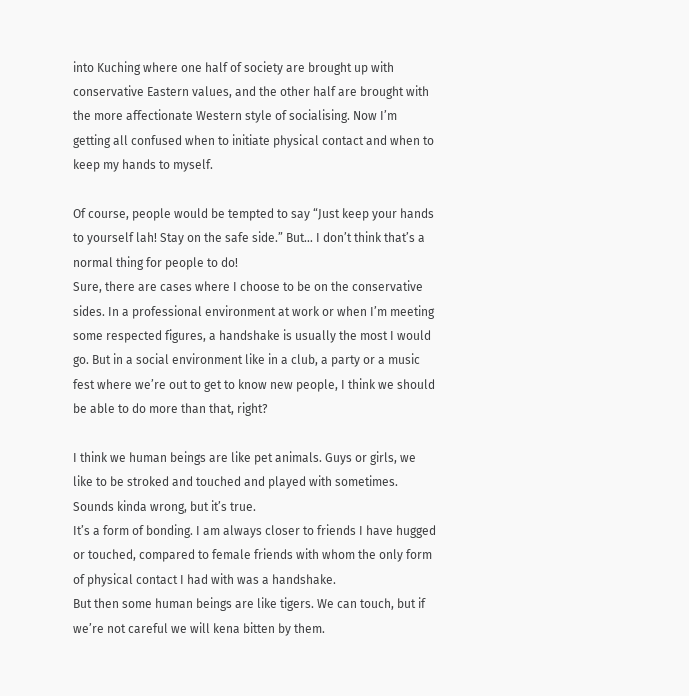into Kuching where one half of society are brought up with conservative Eastern values, and the other half are brought with the more affectionate Western style of socialising. Now I’m getting all confused when to initiate physical contact and when to keep my hands to myself.

Of course, people would be tempted to say “Just keep your hands to yourself lah! Stay on the safe side.” But… I don’t think that’s a normal thing for people to do!
Sure, there are cases where I choose to be on the conservative sides. In a professional environment at work or when I’m meeting some respected figures, a handshake is usually the most I would go. But in a social environment like in a club, a party or a music fest where we’re out to get to know new people, I think we should be able to do more than that, right?

I think we human beings are like pet animals. Guys or girls, we like to be stroked and touched and played with sometimes. Sounds kinda wrong, but it’s true.
It’s a form of bonding. I am always closer to friends I have hugged or touched, compared to female friends with whom the only form of physical contact I had with was a handshake.
But then some human beings are like tigers. We can touch, but if we’re not careful we will kena bitten by them.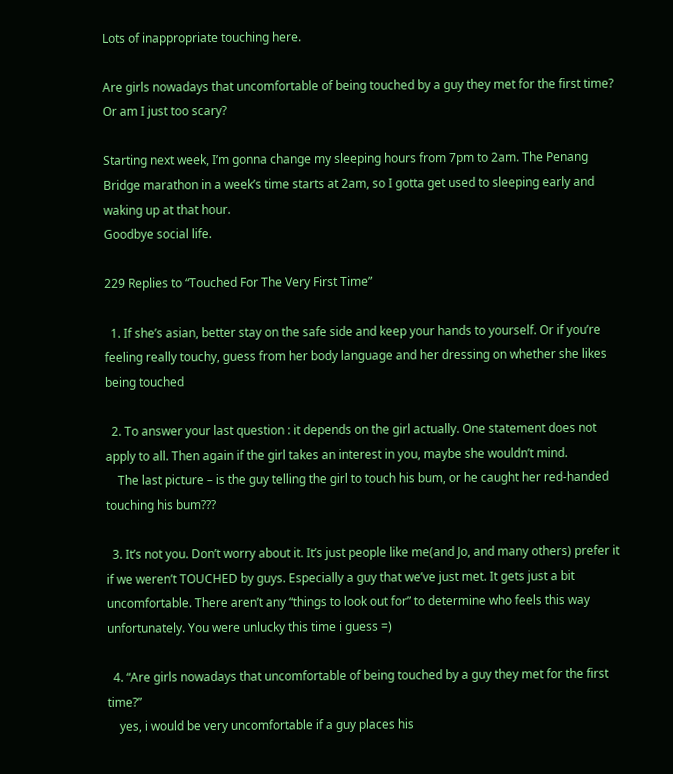Lots of inappropriate touching here.

Are girls nowadays that uncomfortable of being touched by a guy they met for the first time?
Or am I just too scary?

Starting next week, I’m gonna change my sleeping hours from 7pm to 2am. The Penang Bridge marathon in a week’s time starts at 2am, so I gotta get used to sleeping early and waking up at that hour.
Goodbye social life.

229 Replies to “Touched For The Very First Time”

  1. If she’s asian, better stay on the safe side and keep your hands to yourself. Or if you’re feeling really touchy, guess from her body language and her dressing on whether she likes being touched

  2. To answer your last question : it depends on the girl actually. One statement does not apply to all. Then again if the girl takes an interest in you, maybe she wouldn’t mind.
    The last picture – is the guy telling the girl to touch his bum, or he caught her red-handed touching his bum???

  3. It’s not you. Don’t worry about it. It’s just people like me(and Jo, and many others) prefer it if we weren’t TOUCHED by guys. Especially a guy that we’ve just met. It gets just a bit uncomfortable. There aren’t any “things to look out for” to determine who feels this way unfortunately. You were unlucky this time i guess =)

  4. “Are girls nowadays that uncomfortable of being touched by a guy they met for the first time?”
    yes, i would be very uncomfortable if a guy places his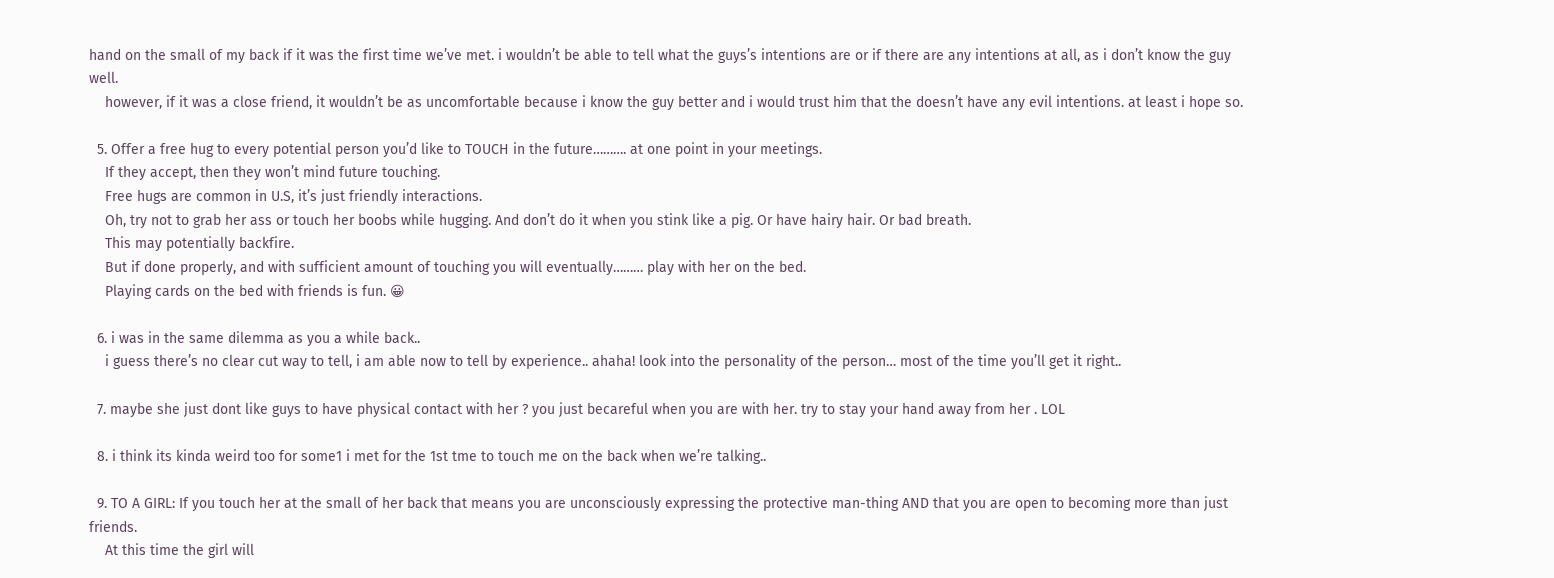hand on the small of my back if it was the first time we’ve met. i wouldn’t be able to tell what the guys’s intentions are or if there are any intentions at all, as i don’t know the guy well.
    however, if it was a close friend, it wouldn’t be as uncomfortable because i know the guy better and i would trust him that the doesn’t have any evil intentions. at least i hope so.

  5. Offer a free hug to every potential person you’d like to TOUCH in the future………. at one point in your meetings.
    If they accept, then they won’t mind future touching.
    Free hugs are common in U.S, it’s just friendly interactions.
    Oh, try not to grab her ass or touch her boobs while hugging. And don’t do it when you stink like a pig. Or have hairy hair. Or bad breath.
    This may potentially backfire.
    But if done properly, and with sufficient amount of touching you will eventually……… play with her on the bed.
    Playing cards on the bed with friends is fun. 😀

  6. i was in the same dilemma as you a while back..
    i guess there’s no clear cut way to tell, i am able now to tell by experience.. ahaha! look into the personality of the person… most of the time you’ll get it right..

  7. maybe she just dont like guys to have physical contact with her ? you just becareful when you are with her. try to stay your hand away from her . LOL

  8. i think its kinda weird too for some1 i met for the 1st tme to touch me on the back when we’re talking..

  9. TO A GIRL: If you touch her at the small of her back that means you are unconsciously expressing the protective man-thing AND that you are open to becoming more than just friends.
    At this time the girl will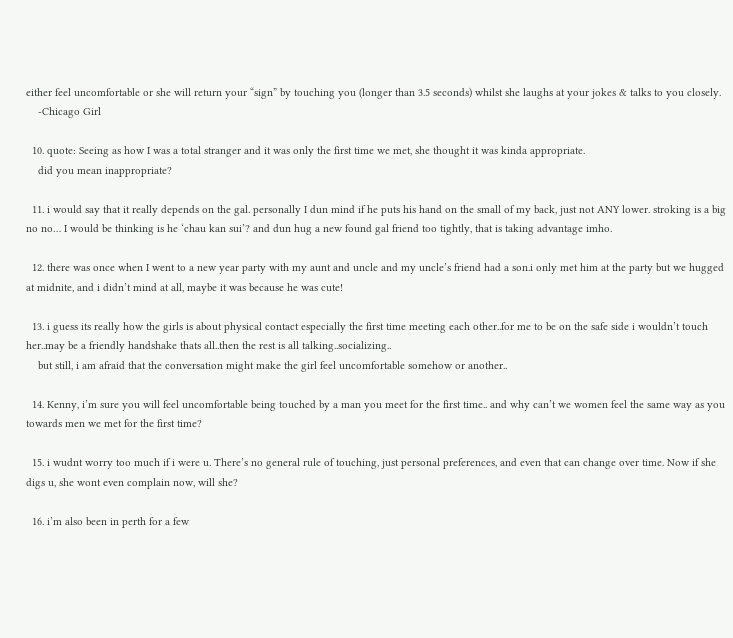either feel uncomfortable or she will return your “sign” by touching you (longer than 3.5 seconds) whilst she laughs at your jokes & talks to you closely.
    -Chicago Girl

  10. quote: Seeing as how I was a total stranger and it was only the first time we met, she thought it was kinda appropriate.
    did you mean inappropriate?

  11. i would say that it really depends on the gal. personally I dun mind if he puts his hand on the small of my back, just not ANY lower. stroking is a big no no… I would be thinking is he ‘chau kan sui’? and dun hug a new found gal friend too tightly, that is taking advantage imho.

  12. there was once when I went to a new year party with my aunt and uncle and my uncle’s friend had a son.i only met him at the party but we hugged at midnite, and i didn’t mind at all, maybe it was because he was cute!

  13. i guess its really how the girls is about physical contact especially the first time meeting each other..for me to be on the safe side i wouldn’t touch her..may be a friendly handshake thats all..then the rest is all talking..socializing..
    but still, i am afraid that the conversation might make the girl feel uncomfortable somehow or another..

  14. Kenny, i’m sure you will feel uncomfortable being touched by a man you meet for the first time.. and why can’t we women feel the same way as you towards men we met for the first time?

  15. i wudnt worry too much if i were u. There’s no general rule of touching, just personal preferences, and even that can change over time. Now if she digs u, she wont even complain now, will she?

  16. i’m also been in perth for a few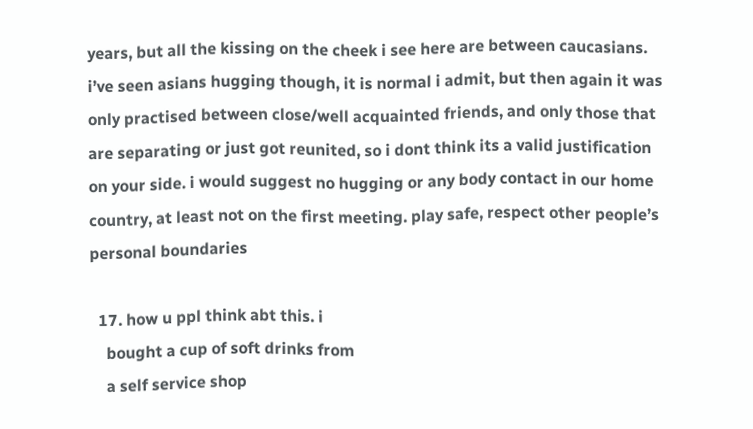years, but all the kissing on the cheek i see here are between caucasians. i’ve seen asians hugging though, it is normal i admit, but then again it was only practised between close/well acquainted friends, and only those that are separating or just got reunited, so i dont think its a valid justification on your side. i would suggest no hugging or any body contact in our home country, at least not on the first meeting. play safe, respect other people’s personal boundaries

  17. how u ppl think abt this. i
    bought a cup of soft drinks from
    a self service shop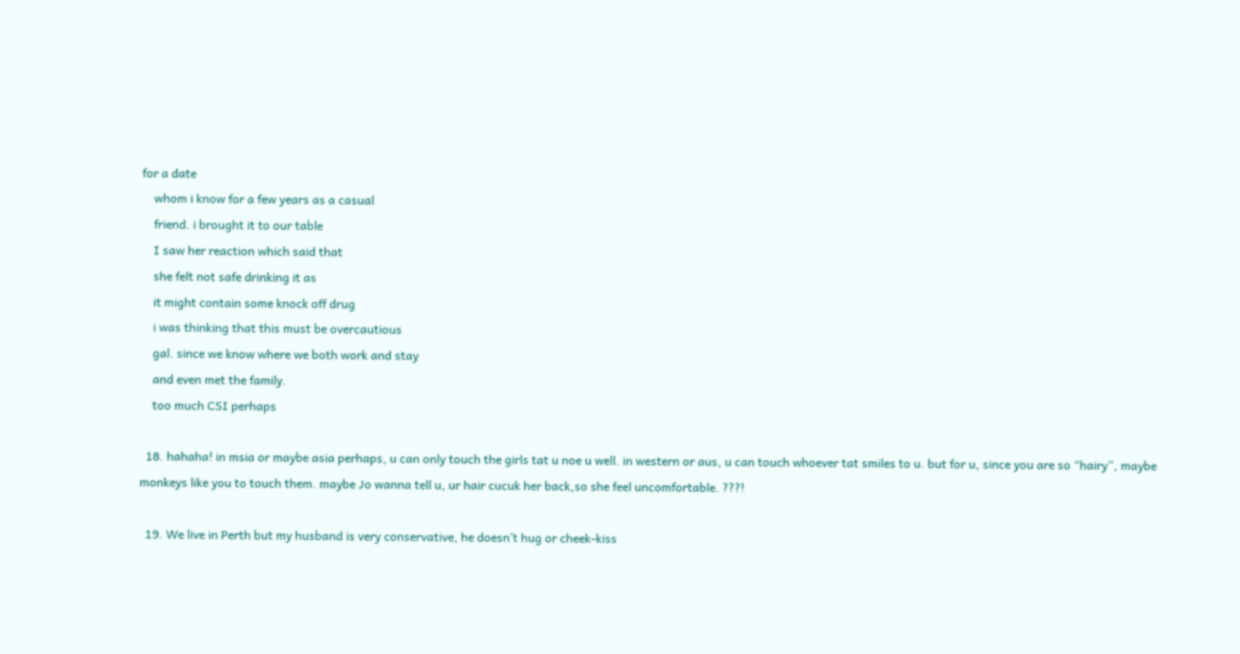for a date
    whom i know for a few years as a casual
    friend. i brought it to our table
    I saw her reaction which said that
    she felt not safe drinking it as
    it might contain some knock off drug
    i was thinking that this must be overcautious
    gal. since we know where we both work and stay
    and even met the family.
    too much CSI perhaps

  18. hahaha! in msia or maybe asia perhaps, u can only touch the girls tat u noe u well. in western or aus, u can touch whoever tat smiles to u. but for u, since you are so “hairy”, maybe monkeys like you to touch them. maybe Jo wanna tell u, ur hair cucuk her back,so she feel uncomfortable. ???!

  19. We live in Perth but my husband is very conservative, he doesn’t hug or cheek-kiss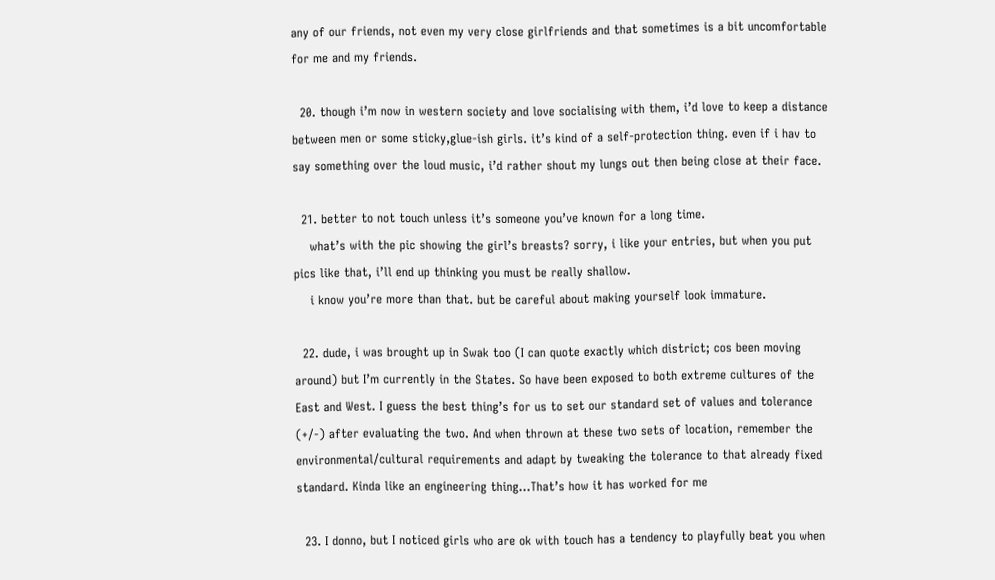any of our friends, not even my very close girlfriends and that sometimes is a bit uncomfortable for me and my friends.

  20. though i’m now in western society and love socialising with them, i’d love to keep a distance between men or some sticky,glue-ish girls. it’s kind of a self-protection thing. even if i hav to say something over the loud music, i’d rather shout my lungs out then being close at their face.

  21. better to not touch unless it’s someone you’ve known for a long time.
    what’s with the pic showing the girl’s breasts? sorry, i like your entries, but when you put pics like that, i’ll end up thinking you must be really shallow.
    i know you’re more than that. but be careful about making yourself look immature.

  22. dude, i was brought up in Swak too (I can quote exactly which district; cos been moving around) but I’m currently in the States. So have been exposed to both extreme cultures of the East and West. I guess the best thing’s for us to set our standard set of values and tolerance (+/-) after evaluating the two. And when thrown at these two sets of location, remember the environmental/cultural requirements and adapt by tweaking the tolerance to that already fixed standard. Kinda like an engineering thing…That’s how it has worked for me

  23. I donno, but I noticed girls who are ok with touch has a tendency to playfully beat you when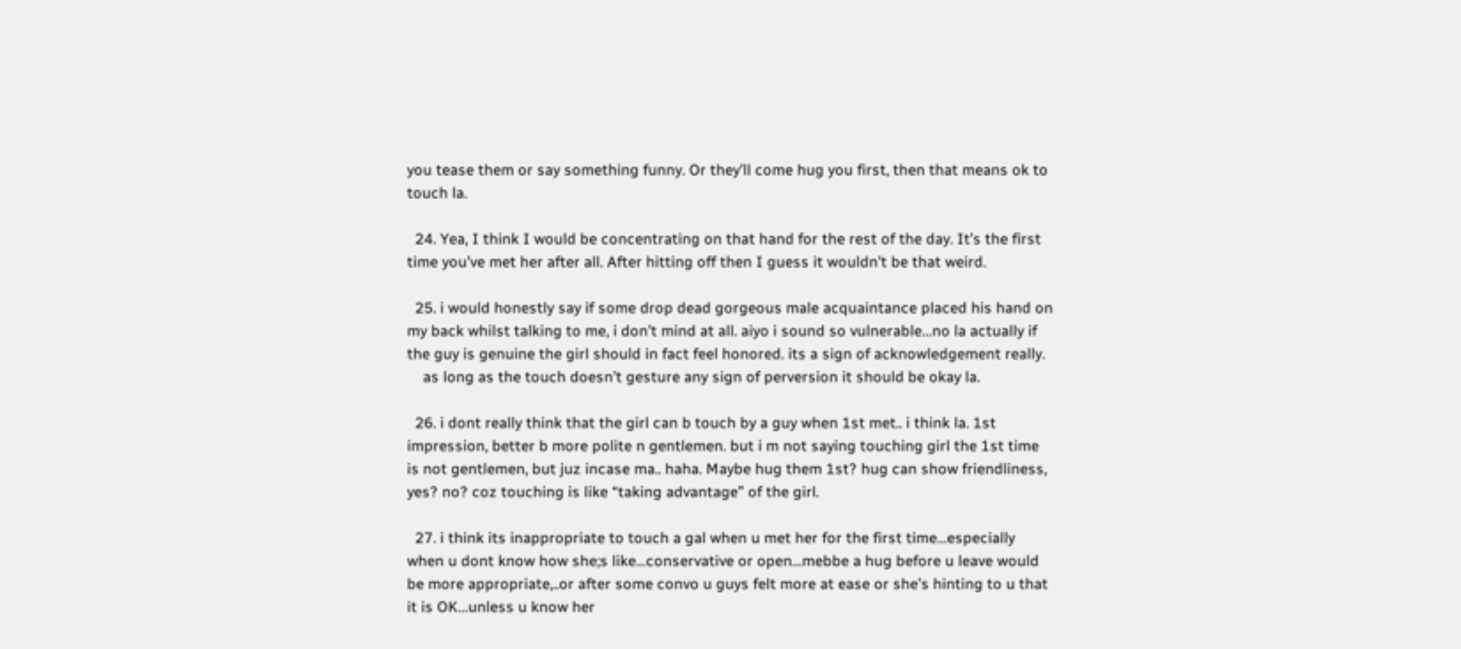you tease them or say something funny. Or they’ll come hug you first, then that means ok to touch la.

  24. Yea, I think I would be concentrating on that hand for the rest of the day. It’s the first time you’ve met her after all. After hitting off then I guess it wouldn’t be that weird.

  25. i would honestly say if some drop dead gorgeous male acquaintance placed his hand on my back whilst talking to me, i don’t mind at all. aiyo i sound so vulnerable…no la actually if the guy is genuine the girl should in fact feel honored. its a sign of acknowledgement really.
    as long as the touch doesn’t gesture any sign of perversion it should be okay la.

  26. i dont really think that the girl can b touch by a guy when 1st met.. i think la. 1st impression, better b more polite n gentlemen. but i m not saying touching girl the 1st time is not gentlemen, but juz incase ma.. haha. Maybe hug them 1st? hug can show friendliness, yes? no? coz touching is like “taking advantage” of the girl.

  27. i think its inappropriate to touch a gal when u met her for the first time…especially when u dont know how she;s like…conservative or open…mebbe a hug before u leave would be more appropriate,..or after some convo u guys felt more at ease or she’s hinting to u that it is OK…unless u know her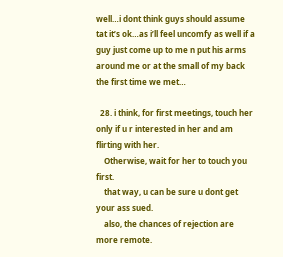well…i dont think guys should assume tat it’s ok…as i’ll feel uncomfy as well if a guy just come up to me n put his arms around me or at the small of my back the first time we met…

  28. i think, for first meetings, touch her only if u r interested in her and am flirting with her.
    Otherwise, wait for her to touch you first.
    that way, u can be sure u dont get your ass sued.
    also, the chances of rejection are more remote.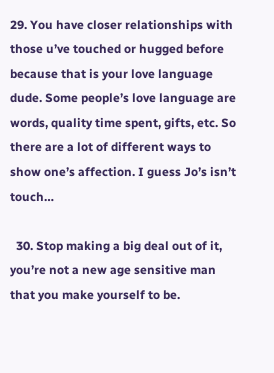29. You have closer relationships with those u’ve touched or hugged before because that is your love language dude. Some people’s love language are words, quality time spent, gifts, etc. So there are a lot of different ways to show one’s affection. I guess Jo’s isn’t touch…

  30. Stop making a big deal out of it, you’re not a new age sensitive man that you make yourself to be.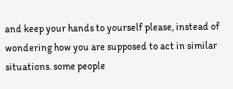and keep your hands to yourself please, instead of wondering how you are supposed to act in similar situations. some people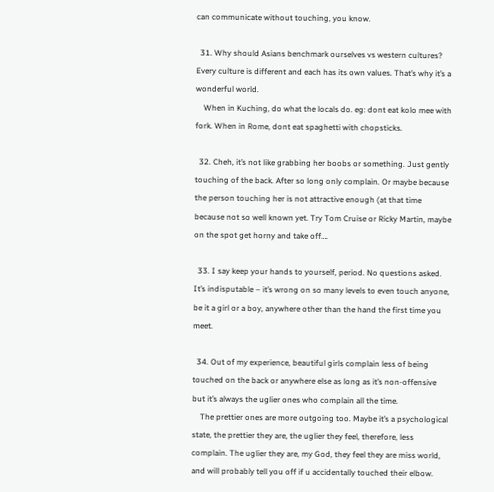can communicate without touching, you know.

  31. Why should Asians benchmark ourselves vs western cultures? Every culture is different and each has its own values. That’s why it’s a wonderful world.
    When in Kuching, do what the locals do. eg: dont eat kolo mee with fork. When in Rome, dont eat spaghetti with chopsticks.

  32. Cheh, it’s not like grabbing her boobs or something. Just gently touching of the back. After so long only complain. Or maybe because the person touching her is not attractive enough (at that time because not so well known yet. Try Tom Cruise or Ricky Martin, maybe on the spot get horny and take off….

  33. I say keep your hands to yourself, period. No questions asked. It’s indisputable – it’s wrong on so many levels to even touch anyone, be it a girl or a boy, anywhere other than the hand the first time you meet.

  34. Out of my experience, beautiful girls complain less of being touched on the back or anywhere else as long as it’s non-offensive but it’s always the uglier ones who complain all the time.
    The prettier ones are more outgoing too. Maybe it’s a psychological state, the prettier they are, the uglier they feel, therefore, less complain. The uglier they are, my God, they feel they are miss world, and will probably tell you off if u accidentally touched their elbow.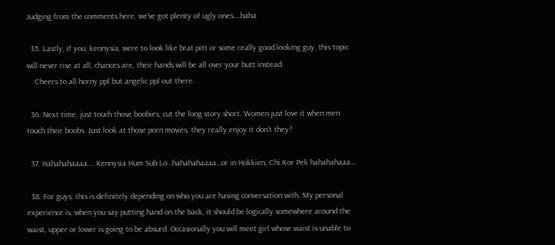Judging from the comments here, we’ve got plenty of ugly ones….haha

  35. Lastly, if you, kennysia, were to look like brat pitt or some really good looking guy, this topic will never rise at all, chances are, their hands will be all over your butt instead.
    Cheers to all horny ppl but angelic ppl out there.

  36. Next time, just touch those boobies, cut the long story short. Women just love it when men touch their boobs. Just look at those porn movies, they really enjoy it don’t they?

  37. Hahahahaaaa…. Kennysia Hum Sub Lo…hahahahaaaa…or in Hokkien, Chi Kor Pek hahahahaaa…

  38. For guys, this is definitely depending on who you are having conversation with. My personal experience is, when you say putting hand on the back, it should be logically somewhere around the waist, upper or lower is going to be absurd. Occasionally you will meet girl whose waist is unable to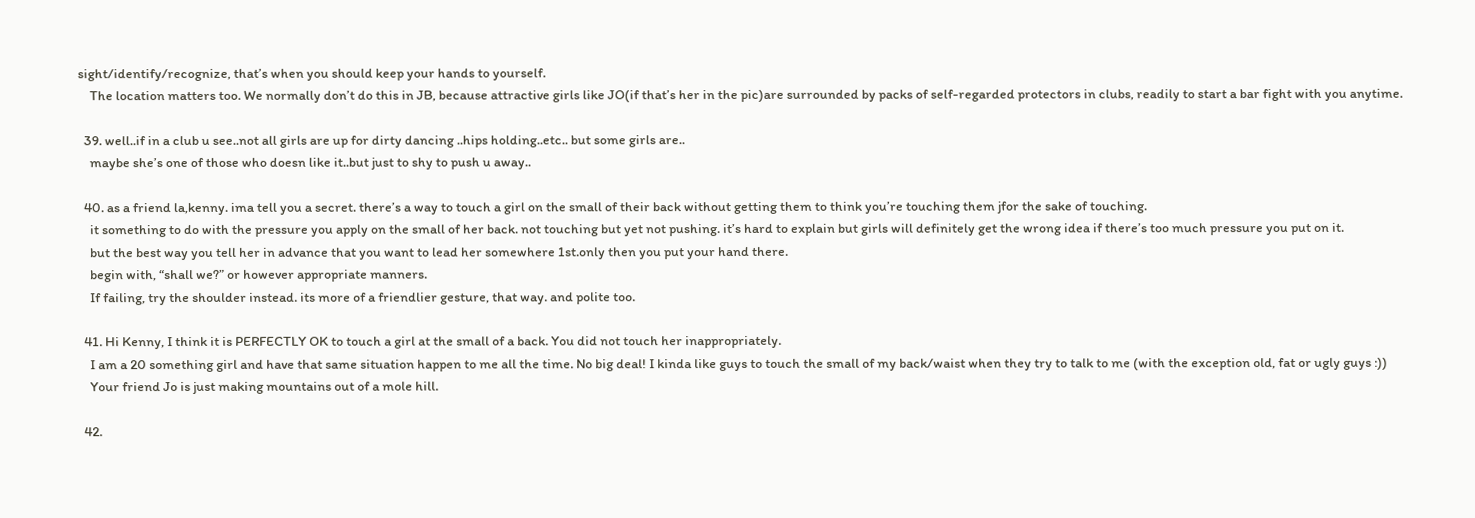sight/identify/recognize, that’s when you should keep your hands to yourself.
    The location matters too. We normally don’t do this in JB, because attractive girls like JO(if that’s her in the pic)are surrounded by packs of self-regarded protectors in clubs, readily to start a bar fight with you anytime.

  39. well..if in a club u see..not all girls are up for dirty dancing ..hips holding..etc.. but some girls are..
    maybe she’s one of those who doesn like it..but just to shy to push u away..

  40. as a friend la,kenny. ima tell you a secret. there’s a way to touch a girl on the small of their back without getting them to think you’re touching them jfor the sake of touching.
    it something to do with the pressure you apply on the small of her back. not touching but yet not pushing. it’s hard to explain but girls will definitely get the wrong idea if there’s too much pressure you put on it.
    but the best way you tell her in advance that you want to lead her somewhere 1st.only then you put your hand there.
    begin with, “shall we?” or however appropriate manners.
    If failing, try the shoulder instead. its more of a friendlier gesture, that way. and polite too.

  41. Hi Kenny, I think it is PERFECTLY OK to touch a girl at the small of a back. You did not touch her inappropriately.
    I am a 20 something girl and have that same situation happen to me all the time. No big deal! I kinda like guys to touch the small of my back/waist when they try to talk to me (with the exception old, fat or ugly guys :))
    Your friend Jo is just making mountains out of a mole hill.

  42.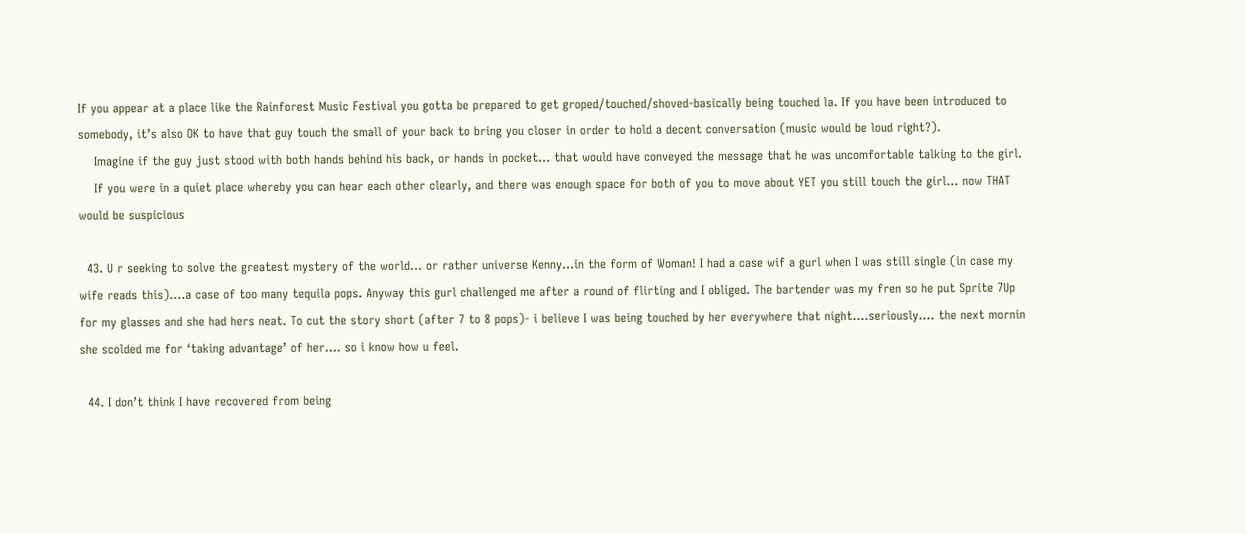If you appear at a place like the Rainforest Music Festival you gotta be prepared to get groped/touched/shoved-basically being touched la. If you have been introduced to somebody, it’s also OK to have that guy touch the small of your back to bring you closer in order to hold a decent conversation (music would be loud right?).
    Imagine if the guy just stood with both hands behind his back, or hands in pocket… that would have conveyed the message that he was uncomfortable talking to the girl.
    If you were in a quiet place whereby you can hear each other clearly, and there was enough space for both of you to move about YET you still touch the girl… now THAT would be suspicious

  43. U r seeking to solve the greatest mystery of the world… or rather universe Kenny…in the form of Woman! I had a case wif a gurl when I was still single (in case my wife reads this)….a case of too many tequila pops. Anyway this gurl challenged me after a round of flirting and I obliged. The bartender was my fren so he put Sprite 7Up for my glasses and she had hers neat. To cut the story short (after 7 to 8 pops)- i believe I was being touched by her everywhere that night….seriously…. the next mornin she scolded me for ‘taking advantage’ of her…. so i know how u feel.

  44. I don’t think I have recovered from being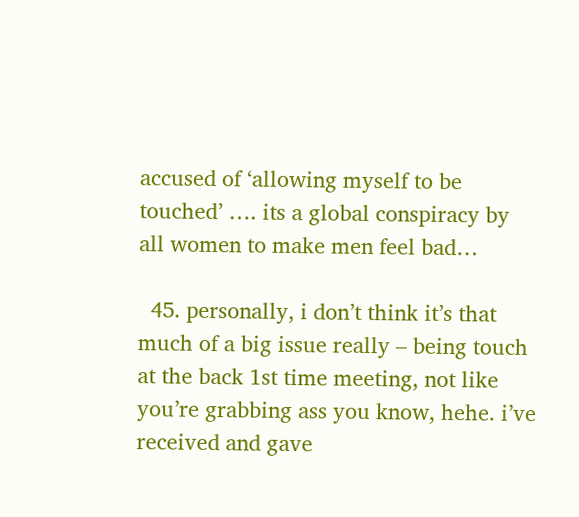accused of ‘allowing myself to be touched’ …. its a global conspiracy by all women to make men feel bad…

  45. personally, i don’t think it’s that much of a big issue really – being touch at the back 1st time meeting, not like you’re grabbing ass you know, hehe. i’ve received and gave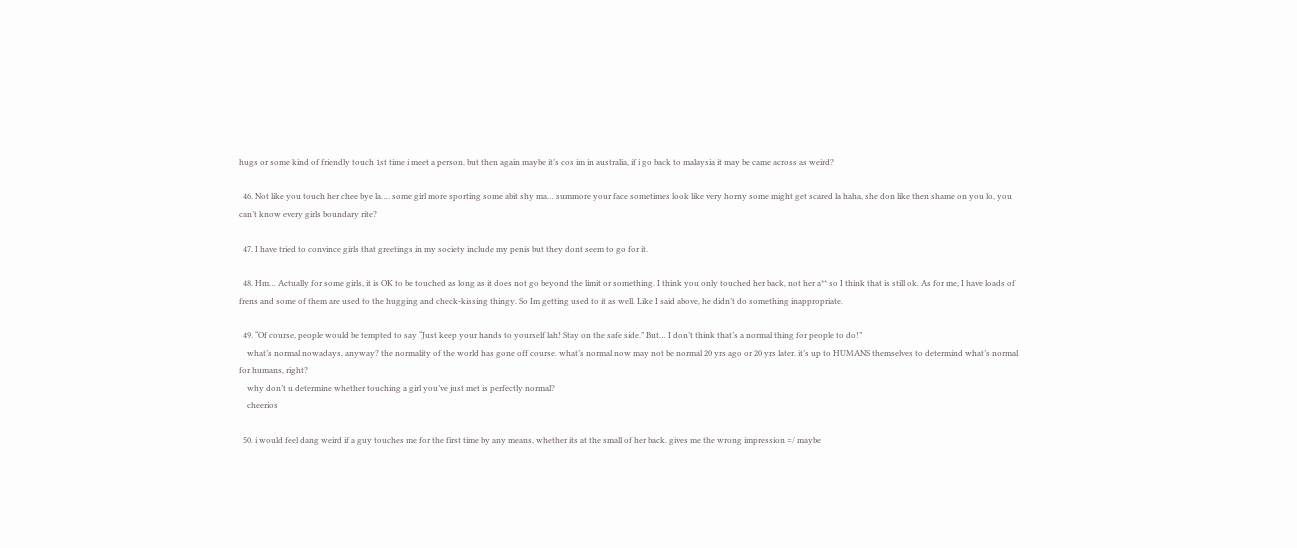hugs or some kind of friendly touch 1st time i meet a person. but then again maybe it’s cos im in australia, if i go back to malaysia it may be came across as weird?

  46. Not like you touch her chee bye la…. some girl more sporting some abit shy ma… summore your face sometimes look like very horny some might get scared la haha, she don like then shame on you lo, you can’t know every girls boundary rite?

  47. I have tried to convince girls that greetings in my society include my penis but they dont seem to go for it.

  48. Hm… Actually for some girls, it is OK to be touched as long as it does not go beyond the limit or something. I think you only touched her back, not her a** so I think that is still ok. As for me, I have loads of frens and some of them are used to the hugging and check-kissing thingy. So Im getting used to it as well. Like I said above, he didn’t do something inappropriate.

  49. “Of course, people would be tempted to say “Just keep your hands to yourself lah! Stay on the safe side.” But… I don’t think that’s a normal thing for people to do!”
    what’s normal nowadays, anyway? the normality of the world has gone off course. what’s normal now may not be normal 20 yrs ago or 20 yrs later. it’s up to HUMANS themselves to determind what’s normal for humans, right?
    why don’t u determine whether touching a girl you’ve just met is perfectly normal?
    cheerios

  50. i would feel dang weird if a guy touches me for the first time by any means, whether its at the small of her back. gives me the wrong impression =/ maybe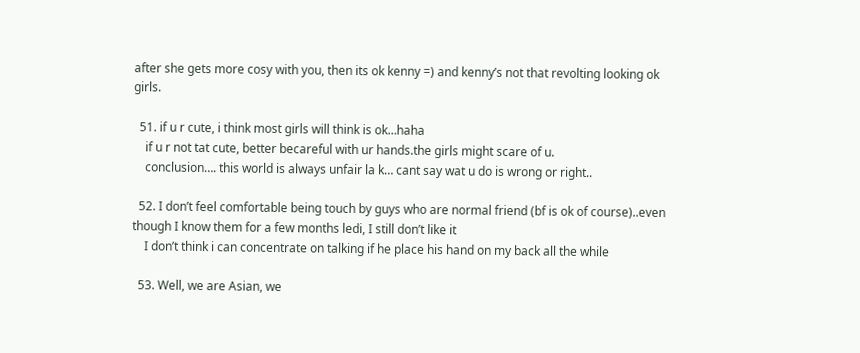after she gets more cosy with you, then its ok kenny =) and kenny’s not that revolting looking ok girls.

  51. if u r cute, i think most girls will think is ok…haha
    if u r not tat cute, better becareful with ur hands.the girls might scare of u.
    conclusion…. this world is always unfair la k… cant say wat u do is wrong or right..

  52. I don’t feel comfortable being touch by guys who are normal friend (bf is ok of course)..even though I know them for a few months ledi, I still don’t like it
    I don’t think i can concentrate on talking if he place his hand on my back all the while

  53. Well, we are Asian, we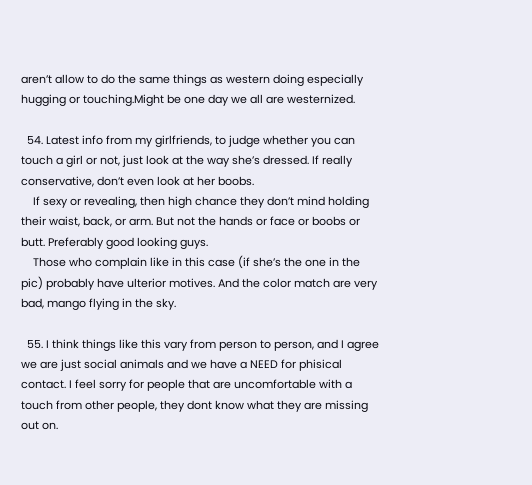aren’t allow to do the same things as western doing especially hugging or touching.Might be one day we all are westernized.

  54. Latest info from my girlfriends, to judge whether you can touch a girl or not, just look at the way she’s dressed. If really conservative, don’t even look at her boobs.
    If sexy or revealing, then high chance they don’t mind holding their waist, back, or arm. But not the hands or face or boobs or butt. Preferably good looking guys.
    Those who complain like in this case (if she’s the one in the pic) probably have ulterior motives. And the color match are very bad, mango flying in the sky.

  55. I think things like this vary from person to person, and I agree we are just social animals and we have a NEED for phisical contact. I feel sorry for people that are uncomfortable with a touch from other people, they dont know what they are missing out on.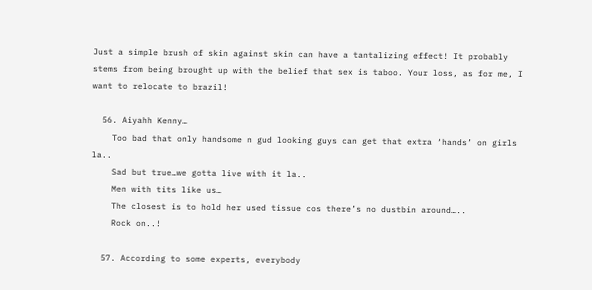Just a simple brush of skin against skin can have a tantalizing effect! It probably stems from being brought up with the belief that sex is taboo. Your loss, as for me, I want to relocate to brazil!

  56. Aiyahh Kenny…
    Too bad that only handsome n gud looking guys can get that extra ‘hands’ on girls la..
    Sad but true…we gotta live with it la..
    Men with tits like us…
    The closest is to hold her used tissue cos there’s no dustbin around…..
    Rock on..!

  57. According to some experts, everybody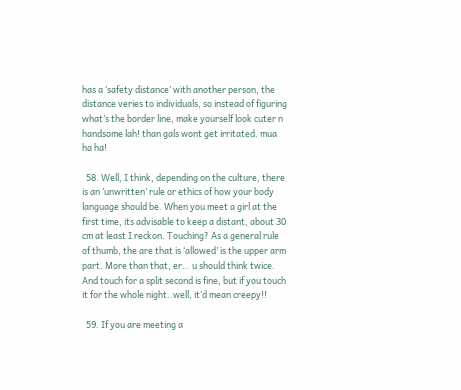has a ‘safety distance’ with another person, the distance veries to individuals, so instead of figuring what’s the border line, make yourself look cuter n handsome lah! than gals wont get irritated. mua ha ha!

  58. Well, I think, depending on the culture, there is an ‘unwritten’ rule or ethics of how your body language should be. When you meet a girl at the first time, its advisable to keep a distant, about 30 cm at least I reckon. Touching? As a general rule of thumb, the are that is ‘allowed’ is the upper arm part. More than that, er… u should think twice. And touch for a split second is fine, but if you touch it for the whole night..well, it’d mean creepy!!

  59. If you are meeting a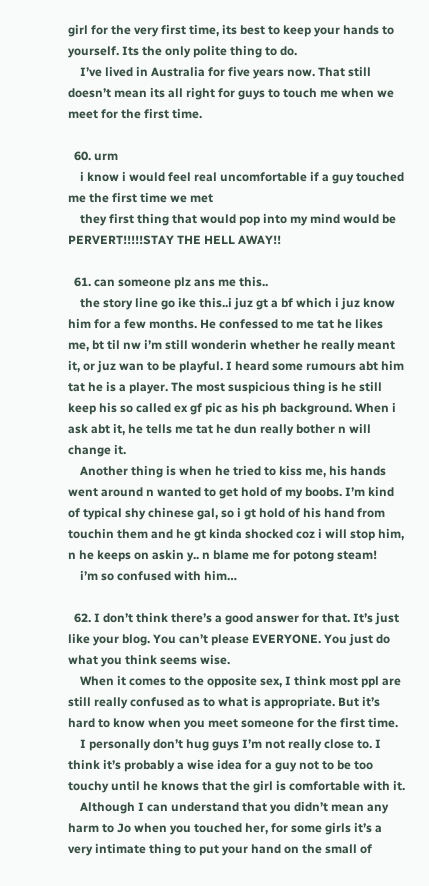girl for the very first time, its best to keep your hands to yourself. Its the only polite thing to do.
    I’ve lived in Australia for five years now. That still doesn’t mean its all right for guys to touch me when we meet for the first time.

  60. urm
    i know i would feel real uncomfortable if a guy touched me the first time we met
    they first thing that would pop into my mind would be PERVERT!!!!!STAY THE HELL AWAY!!

  61. can someone plz ans me this..
    the story line go ike this..i juz gt a bf which i juz know him for a few months. He confessed to me tat he likes me, bt til nw i’m still wonderin whether he really meant it, or juz wan to be playful. I heard some rumours abt him tat he is a player. The most suspicious thing is he still keep his so called ex gf pic as his ph background. When i ask abt it, he tells me tat he dun really bother n will change it.
    Another thing is when he tried to kiss me, his hands went around n wanted to get hold of my boobs. I’m kind of typical shy chinese gal, so i gt hold of his hand from touchin them and he gt kinda shocked coz i will stop him, n he keeps on askin y.. n blame me for potong steam!
    i’m so confused with him…

  62. I don’t think there’s a good answer for that. It’s just like your blog. You can’t please EVERYONE. You just do what you think seems wise.
    When it comes to the opposite sex, I think most ppl are still really confused as to what is appropriate. But it’s hard to know when you meet someone for the first time.
    I personally don’t hug guys I’m not really close to. I think it’s probably a wise idea for a guy not to be too touchy until he knows that the girl is comfortable with it.
    Although I can understand that you didn’t mean any harm to Jo when you touched her, for some girls it’s a very intimate thing to put your hand on the small of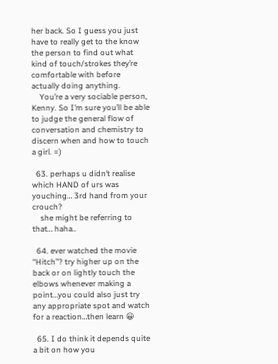her back. So I guess you just have to really get to the know the person to find out what kind of touch/strokes they’re comfortable with before actually doing anything.
    You’re a very sociable person, Kenny. So I’m sure you’ll be able to judge the general flow of conversation and chemistry to discern when and how to touch a girl. =)

  63. perhaps u didn’t realise which HAND of urs was youching… 3rd hand from your crouch?
    she might be referring to that… haha..

  64. ever watched the movie “Hitch”? try higher up on the back or on lightly touch the elbows whenever making a point…you could also just try any appropriate spot and watch for a reaction…then learn 😀

  65. I do think it depends quite a bit on how you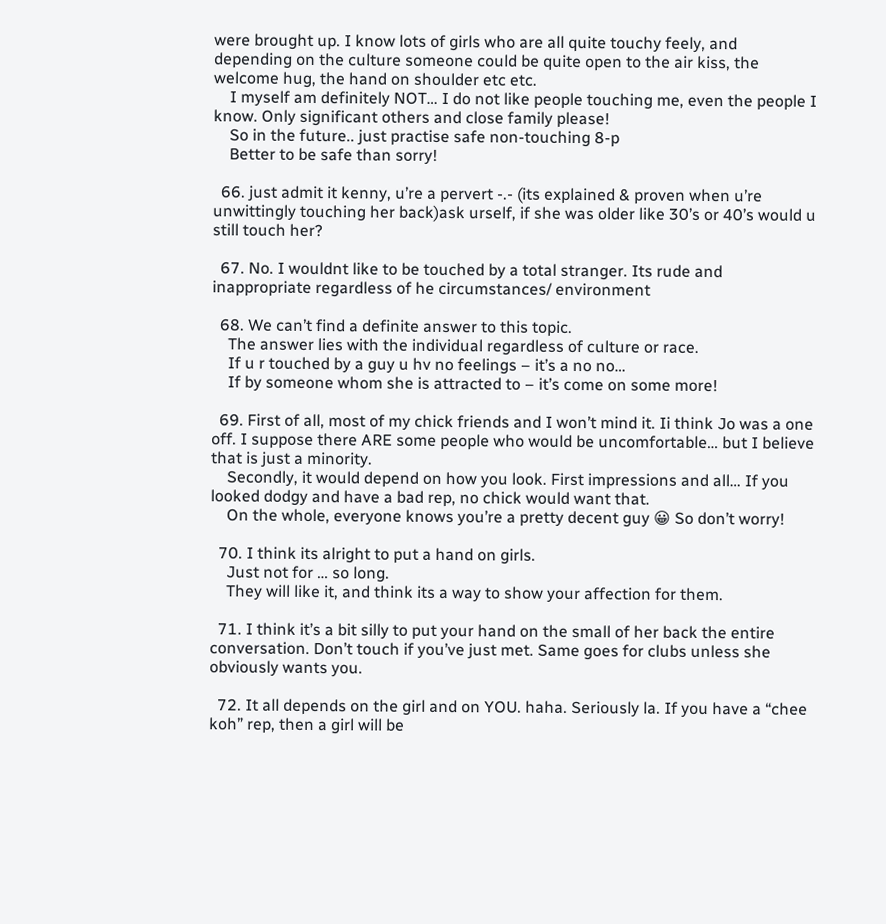were brought up. I know lots of girls who are all quite touchy feely, and depending on the culture someone could be quite open to the air kiss, the welcome hug, the hand on shoulder etc etc.
    I myself am definitely NOT… I do not like people touching me, even the people I know. Only significant others and close family please!
    So in the future.. just practise safe non-touching 8-p
    Better to be safe than sorry!

  66. just admit it kenny, u’re a pervert -.- (its explained & proven when u’re unwittingly touching her back)ask urself, if she was older like 30’s or 40’s would u still touch her?

  67. No. I wouldnt like to be touched by a total stranger. Its rude and inappropriate regardless of he circumstances/ environment

  68. We can’t find a definite answer to this topic.
    The answer lies with the individual regardless of culture or race.
    If u r touched by a guy u hv no feelings – it’s a no no…
    If by someone whom she is attracted to – it’s come on some more!

  69. First of all, most of my chick friends and I won’t mind it. Ii think Jo was a one off. I suppose there ARE some people who would be uncomfortable… but I believe that is just a minority.
    Secondly, it would depend on how you look. First impressions and all… If you looked dodgy and have a bad rep, no chick would want that.
    On the whole, everyone knows you’re a pretty decent guy 😀 So don’t worry!

  70. I think its alright to put a hand on girls.
    Just not for … so long.
    They will like it, and think its a way to show your affection for them.

  71. I think it’s a bit silly to put your hand on the small of her back the entire conversation. Don’t touch if you’ve just met. Same goes for clubs unless she obviously wants you.

  72. It all depends on the girl and on YOU. haha. Seriously la. If you have a “chee koh” rep, then a girl will be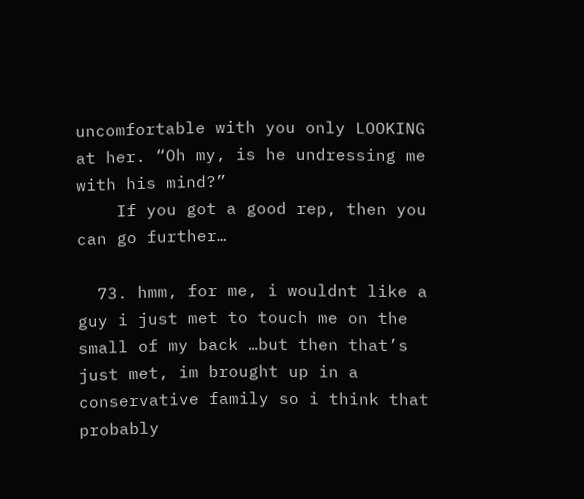uncomfortable with you only LOOKING at her. “Oh my, is he undressing me with his mind?”
    If you got a good rep, then you can go further…

  73. hmm, for me, i wouldnt like a guy i just met to touch me on the small of my back …but then that’s just met, im brought up in a conservative family so i think that probably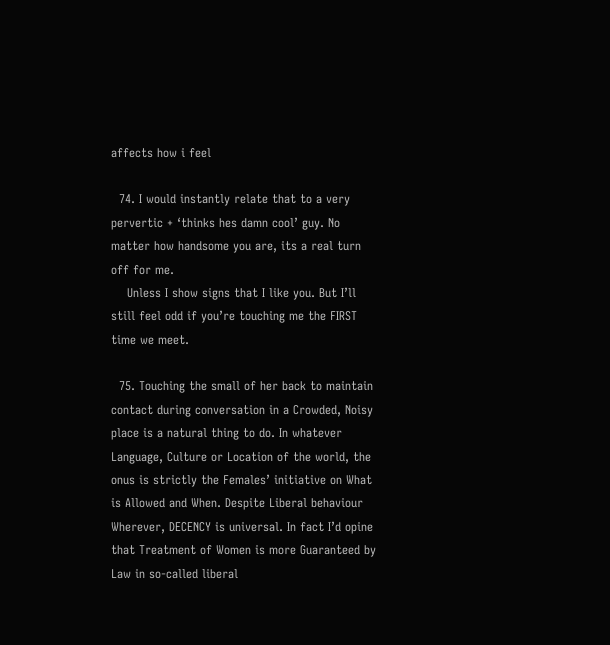affects how i feel

  74. I would instantly relate that to a very pervertic + ‘thinks hes damn cool’ guy. No matter how handsome you are, its a real turn off for me.
    Unless I show signs that I like you. But I’ll still feel odd if you’re touching me the FIRST time we meet.

  75. Touching the small of her back to maintain contact during conversation in a Crowded, Noisy place is a natural thing to do. In whatever Language, Culture or Location of the world, the onus is strictly the Females’ initiative on What is Allowed and When. Despite Liberal behaviour Wherever, DECENCY is universal. In fact I’d opine that Treatment of Women is more Guaranteed by Law in so-called liberal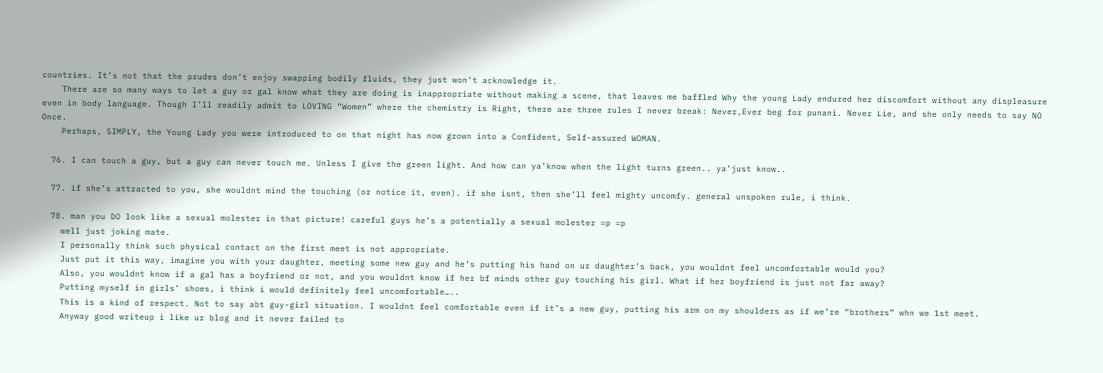countries. It’s not that the prudes don’t enjoy swapping bodily fluids, they just won’t acknowledge it.
    There are so many ways to let a guy or gal know what they are doing is inappropriate without making a scene, that leaves me baffled Why the young Lady endured her discomfort without any displeasure even in body language. Though I’ll readily admit to LOVING “Women” where the chemistry is Right, there are three rules I never break: Never,Ever beg for punani. Never Lie, and she only needs to say NO Once.
    Perhaps, SIMPLY, the Young Lady you were introduced to on that night has now grown into a Confident, Self-assured WOMAN.

  76. I can touch a guy, but a guy can never touch me. Unless I give the green light. And how can ya’know when the light turns green.. ya’just know..

  77. if she’s attracted to you, she wouldnt mind the touching (or notice it, even). if she isnt, then she’ll feel mighty uncomfy. general unspoken rule, i think.

  78. man you DO look like a sexual molester in that picture! careful guys he’s a potentially a sexual molester =p =p
    well just joking mate.
    I personally think such physical contact on the first meet is not appropriate.
    Just put it this way, imagine you with your daughter, meeting some new guy and he’s putting his hand on ur daughter’s back, you wouldnt feel uncomfortable would you?
    Also, you wouldnt know if a gal has a boyfriend or not, and you wouldnt know if her bf minds other guy touching his girl. What if her boyfriend is just not far away?
    Putting myself in girls’ shoes, i think i would definitely feel uncomfortable…..
    This is a kind of respect. Not to say abt guy-girl situation. I wouldnt feel comfortable even if it’s a new guy, putting his arm on my shoulders as if we’re “brothers” whn we 1st meet.
    Anyway good writeup i like ur blog and it never failed to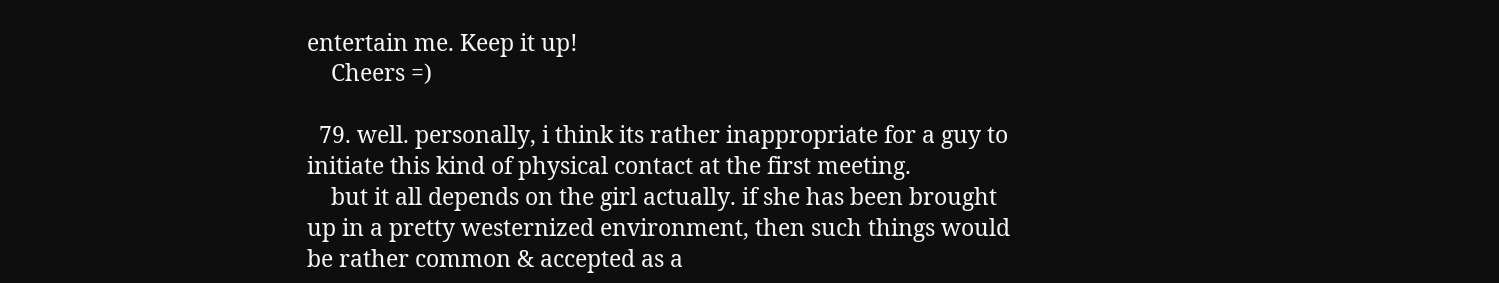entertain me. Keep it up!
    Cheers =)

  79. well. personally, i think its rather inappropriate for a guy to initiate this kind of physical contact at the first meeting.
    but it all depends on the girl actually. if she has been brought up in a pretty westernized environment, then such things would be rather common & accepted as a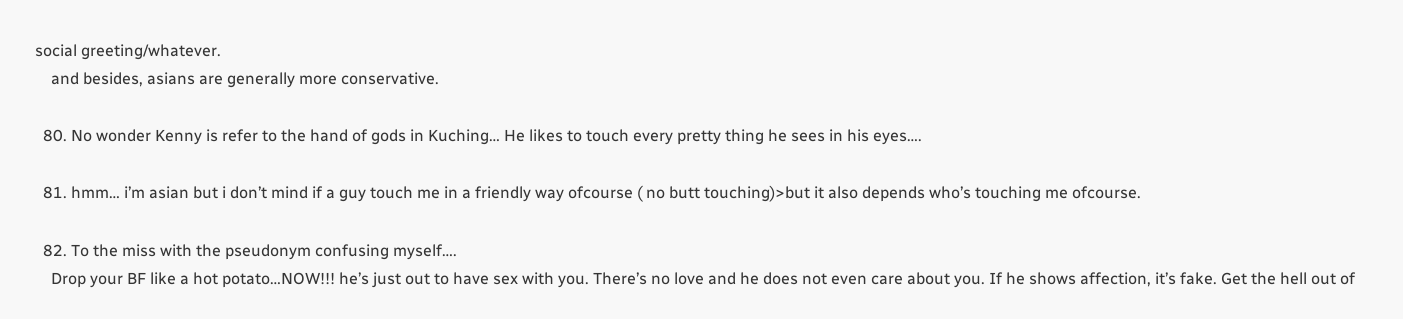social greeting/whatever.
    and besides, asians are generally more conservative.

  80. No wonder Kenny is refer to the hand of gods in Kuching… He likes to touch every pretty thing he sees in his eyes….

  81. hmm… i’m asian but i don’t mind if a guy touch me in a friendly way ofcourse ( no butt touching)>but it also depends who’s touching me ofcourse.

  82. To the miss with the pseudonym confusing myself….
    Drop your BF like a hot potato…NOW!!! he’s just out to have sex with you. There’s no love and he does not even care about you. If he shows affection, it’s fake. Get the hell out of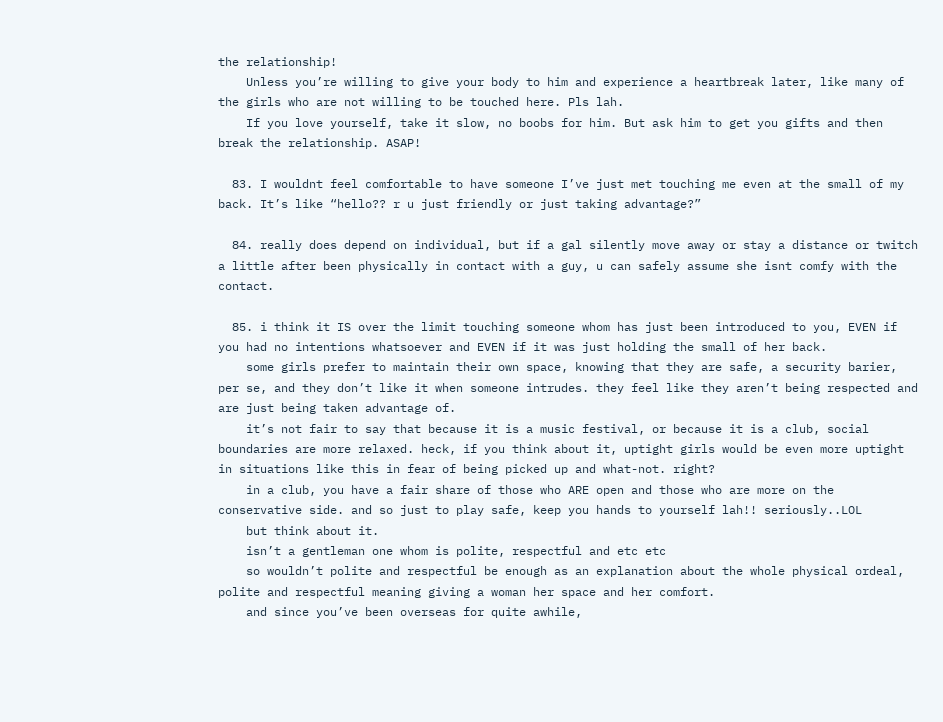the relationship!
    Unless you’re willing to give your body to him and experience a heartbreak later, like many of the girls who are not willing to be touched here. Pls lah.
    If you love yourself, take it slow, no boobs for him. But ask him to get you gifts and then break the relationship. ASAP!

  83. I wouldnt feel comfortable to have someone I’ve just met touching me even at the small of my back. It’s like “hello?? r u just friendly or just taking advantage?”

  84. really does depend on individual, but if a gal silently move away or stay a distance or twitch a little after been physically in contact with a guy, u can safely assume she isnt comfy with the contact.

  85. i think it IS over the limit touching someone whom has just been introduced to you, EVEN if you had no intentions whatsoever and EVEN if it was just holding the small of her back.
    some girls prefer to maintain their own space, knowing that they are safe, a security barier, per se, and they don’t like it when someone intrudes. they feel like they aren’t being respected and are just being taken advantage of.
    it’s not fair to say that because it is a music festival, or because it is a club, social boundaries are more relaxed. heck, if you think about it, uptight girls would be even more uptight in situations like this in fear of being picked up and what-not. right?
    in a club, you have a fair share of those who ARE open and those who are more on the conservative side. and so just to play safe, keep you hands to yourself lah!! seriously..LOL
    but think about it.
    isn’t a gentleman one whom is polite, respectful and etc etc
    so wouldn’t polite and respectful be enough as an explanation about the whole physical ordeal, polite and respectful meaning giving a woman her space and her comfort.
    and since you’ve been overseas for quite awhile,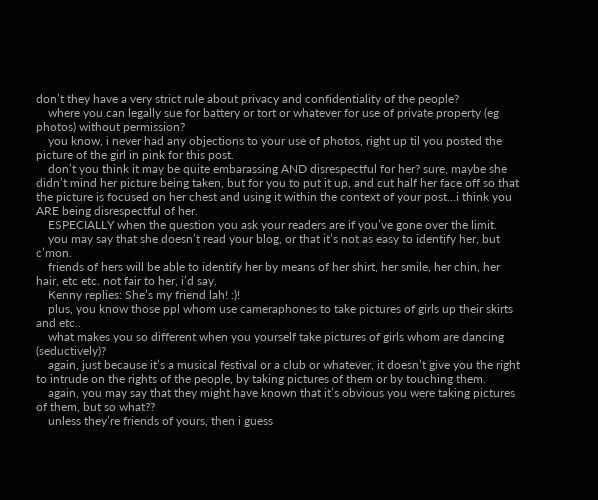don’t they have a very strict rule about privacy and confidentiality of the people?
    where you can legally sue for battery or tort or whatever for use of private property (eg photos) without permission?
    you know, i never had any objections to your use of photos, right up til you posted the picture of the girl in pink for this post.
    don’t you think it may be quite embarassing AND disrespectful for her? sure, maybe she didn’t mind her picture being taken, but for you to put it up, and cut half her face off so that the picture is focused on her chest and using it within the context of your post…i think you ARE being disrespectful of her.
    ESPECIALLY when the question you ask your readers are if you’ve gone over the limit.
    you may say that she doesn’t read your blog, or that it’s not as easy to identify her, but c’mon.
    friends of hers will be able to identify her by means of her shirt, her smile, her chin, her hair, etc etc. not fair to her, i’d say.
    Kenny replies: She’s my friend lah! :)!
    plus, you know those ppl whom use cameraphones to take pictures of girls up their skirts and etc..
    what makes you so different when you yourself take pictures of girls whom are dancing (seductively)?
    again, just because it’s a musical festival or a club or whatever, it doesn’t give you the right to intrude on the rights of the people, by taking pictures of them or by touching them.
    again, you may say that they might have known that it’s obvious you were taking pictures of them, but so what??
    unless they’re friends of yours, then i guess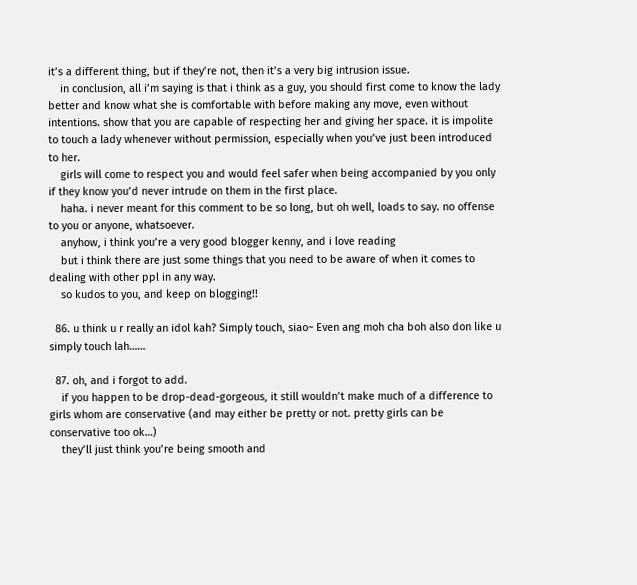it’s a different thing, but if they’re not, then it’s a very big intrusion issue.
    in conclusion, all i’m saying is that i think as a guy, you should first come to know the lady better and know what she is comfortable with before making any move, even without intentions. show that you are capable of respecting her and giving her space. it is impolite to touch a lady whenever without permission, especially when you’ve just been introduced to her.
    girls will come to respect you and would feel safer when being accompanied by you only if they know you’d never intrude on them in the first place.
    haha. i never meant for this comment to be so long, but oh well, loads to say. no offense to you or anyone, whatsoever.
    anyhow, i think you’re a very good blogger kenny, and i love reading
    but i think there are just some things that you need to be aware of when it comes to dealing with other ppl in any way.
    so kudos to you, and keep on blogging!!

  86. u think u r really an idol kah? Simply touch, siao~ Even ang moh cha boh also don like u simply touch lah……

  87. oh, and i forgot to add.
    if you happen to be drop-dead-gorgeous, it still wouldn’t make much of a difference to girls whom are conservative (and may either be pretty or not. pretty girls can be conservative too ok…)
    they’ll just think you’re being smooth and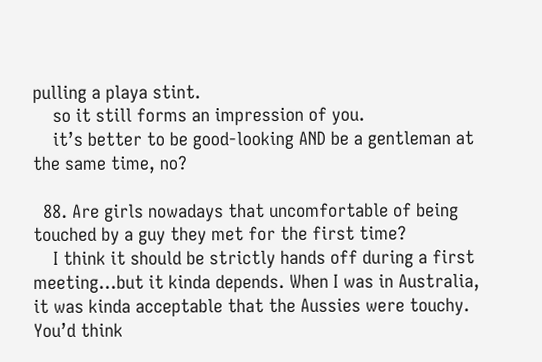pulling a playa stint.
    so it still forms an impression of you.
    it’s better to be good-looking AND be a gentleman at the same time, no?

  88. Are girls nowadays that uncomfortable of being touched by a guy they met for the first time?
    I think it should be strictly hands off during a first meeting…but it kinda depends. When I was in Australia, it was kinda acceptable that the Aussies were touchy. You’d think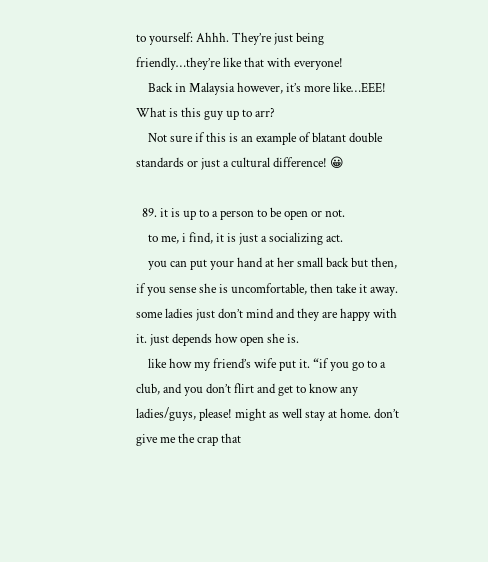to yourself: Ahhh. They’re just being friendly…they’re like that with everyone!
    Back in Malaysia however, it’s more like…EEE! What is this guy up to arr?
    Not sure if this is an example of blatant double standards or just a cultural difference! 😀

  89. it is up to a person to be open or not.
    to me, i find, it is just a socializing act.
    you can put your hand at her small back but then, if you sense she is uncomfortable, then take it away. some ladies just don’t mind and they are happy with it. just depends how open she is.
    like how my friend’s wife put it. “if you go to a club, and you don’t flirt and get to know any ladies/guys, please! might as well stay at home. don’t give me the crap that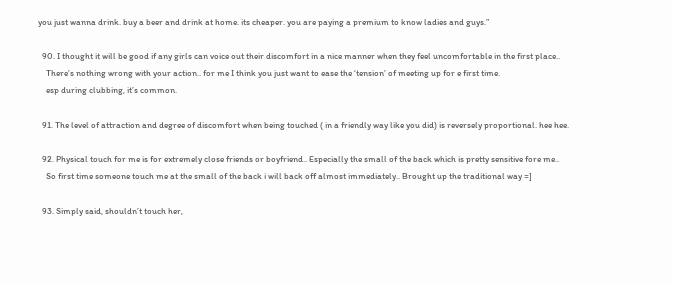you just wanna drink. buy a beer and drink at home. its cheaper. you are paying a premium to know ladies and guys.”

  90. I thought it will be good if any girls can voice out their discomfort in a nice manner when they feel uncomfortable in the first place..
    There’s nothing wrong with your action.. for me I think you just want to ease the ‘tension’ of meeting up for e first time.
    esp during clubbing, it’s common.

  91. The level of attraction and degree of discomfort when being touched ( in a friendly way like you did) is reversely proportional. hee hee.

  92. Physical touch for me is for extremely close friends or boyfriend.. Especially the small of the back which is pretty sensitive fore me..
    So first time someone touch me at the small of the back i will back off almost immediately.. Brought up the traditional way =]

  93. Simply said, shouldn’t touch her,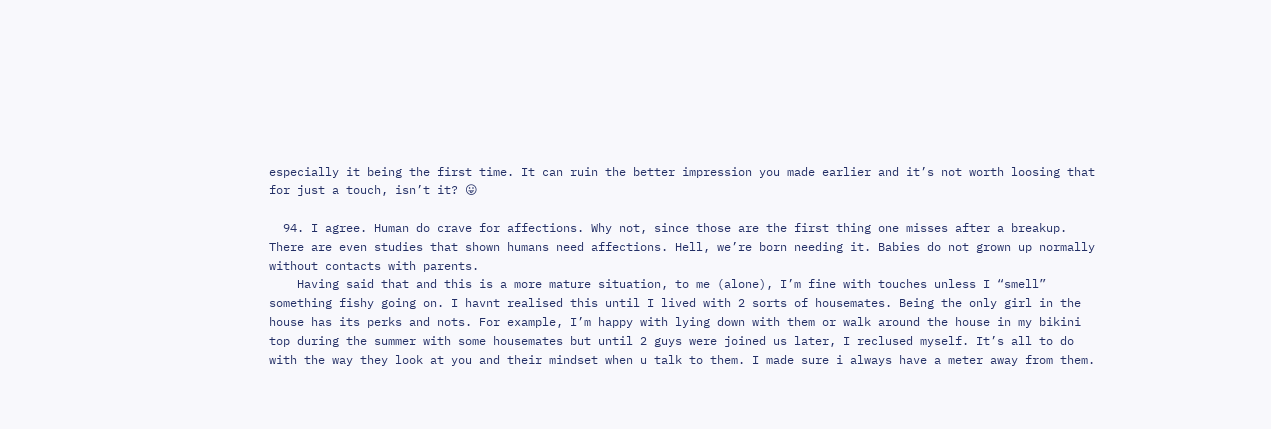especially it being the first time. It can ruin the better impression you made earlier and it’s not worth loosing that for just a touch, isn’t it? 😛

  94. I agree. Human do crave for affections. Why not, since those are the first thing one misses after a breakup. There are even studies that shown humans need affections. Hell, we’re born needing it. Babies do not grown up normally without contacts with parents.
    Having said that and this is a more mature situation, to me (alone), I’m fine with touches unless I “smell” something fishy going on. I havnt realised this until I lived with 2 sorts of housemates. Being the only girl in the house has its perks and nots. For example, I’m happy with lying down with them or walk around the house in my bikini top during the summer with some housemates but until 2 guys were joined us later, I reclused myself. It’s all to do with the way they look at you and their mindset when u talk to them. I made sure i always have a meter away from them.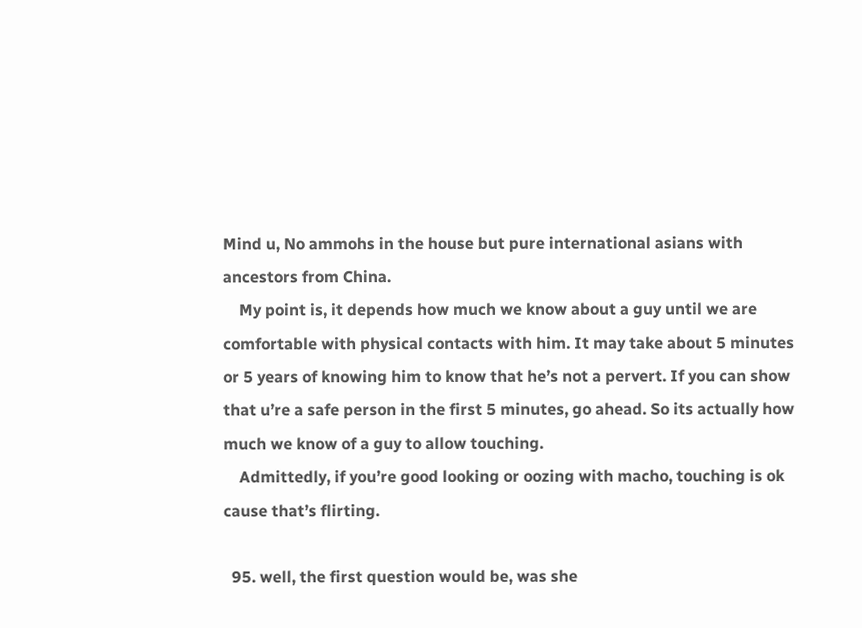Mind u, No ammohs in the house but pure international asians with ancestors from China.
    My point is, it depends how much we know about a guy until we are comfortable with physical contacts with him. It may take about 5 minutes or 5 years of knowing him to know that he’s not a pervert. If you can show that u’re a safe person in the first 5 minutes, go ahead. So its actually how much we know of a guy to allow touching.
    Admittedly, if you’re good looking or oozing with macho, touching is ok cause that’s flirting.

  95. well, the first question would be, was she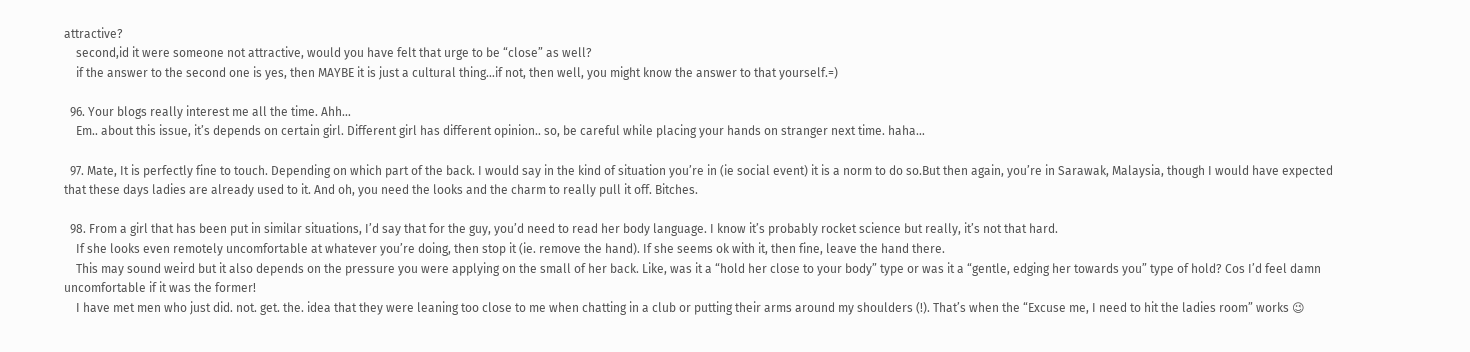attractive?
    second,id it were someone not attractive, would you have felt that urge to be “close” as well?
    if the answer to the second one is yes, then MAYBE it is just a cultural thing…if not, then well, you might know the answer to that yourself.=)

  96. Your blogs really interest me all the time. Ahh…
    Em.. about this issue, it’s depends on certain girl. Different girl has different opinion.. so, be careful while placing your hands on stranger next time. haha…

  97. Mate, It is perfectly fine to touch. Depending on which part of the back. I would say in the kind of situation you’re in (ie social event) it is a norm to do so.But then again, you’re in Sarawak, Malaysia, though I would have expected that these days ladies are already used to it. And oh, you need the looks and the charm to really pull it off. Bitches.

  98. From a girl that has been put in similar situations, I’d say that for the guy, you’d need to read her body language. I know it’s probably rocket science but really, it’s not that hard.
    If she looks even remotely uncomfortable at whatever you’re doing, then stop it (ie. remove the hand). If she seems ok with it, then fine, leave the hand there.
    This may sound weird but it also depends on the pressure you were applying on the small of her back. Like, was it a “hold her close to your body” type or was it a “gentle, edging her towards you” type of hold? Cos I’d feel damn uncomfortable if it was the former!
    I have met men who just did. not. get. the. idea that they were leaning too close to me when chatting in a club or putting their arms around my shoulders (!). That’s when the “Excuse me, I need to hit the ladies room” works 😉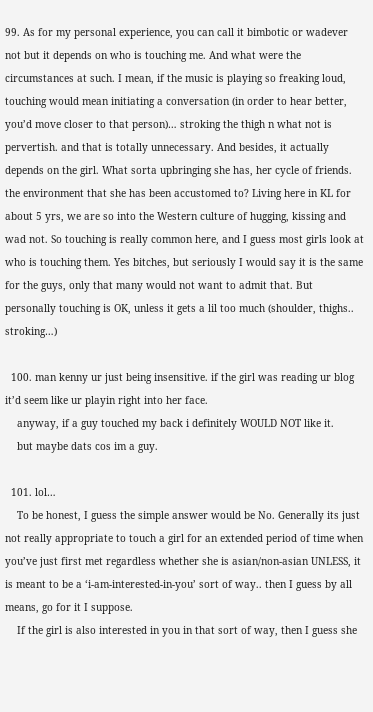99. As for my personal experience, you can call it bimbotic or wadever not but it depends on who is touching me. And what were the circumstances at such. I mean, if the music is playing so freaking loud, touching would mean initiating a conversation (in order to hear better, you’d move closer to that person)… stroking the thigh n what not is pervertish. and that is totally unnecessary. And besides, it actually depends on the girl. What sorta upbringing she has, her cycle of friends. the environment that she has been accustomed to? Living here in KL for about 5 yrs, we are so into the Western culture of hugging, kissing and wad not. So touching is really common here, and I guess most girls look at who is touching them. Yes bitches, but seriously I would say it is the same for the guys, only that many would not want to admit that. But personally touching is OK, unless it gets a lil too much (shoulder, thighs.. stroking…)

  100. man kenny ur just being insensitive. if the girl was reading ur blog it’d seem like ur playin right into her face.
    anyway, if a guy touched my back i definitely WOULD NOT like it.
    but maybe dats cos im a guy.

  101. lol…
    To be honest, I guess the simple answer would be No. Generally its just not really appropriate to touch a girl for an extended period of time when you’ve just first met regardless whether she is asian/non-asian UNLESS, it is meant to be a ‘i-am-interested-in-you’ sort of way.. then I guess by all means, go for it I suppose.
    If the girl is also interested in you in that sort of way, then I guess she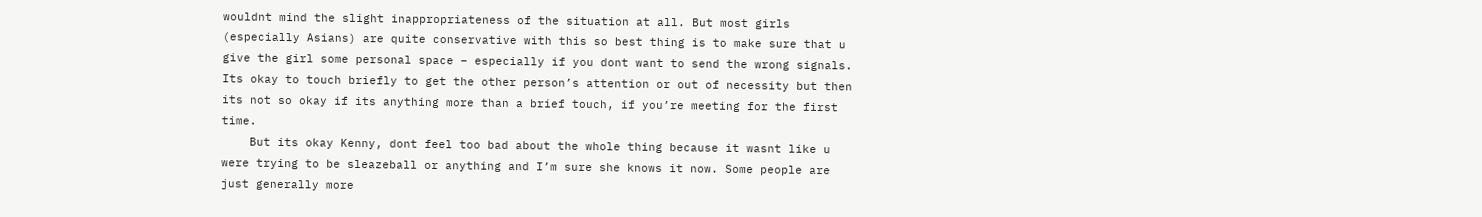wouldnt mind the slight inappropriateness of the situation at all. But most girls (especially Asians) are quite conservative with this so best thing is to make sure that u give the girl some personal space – especially if you dont want to send the wrong signals. Its okay to touch briefly to get the other person’s attention or out of necessity but then its not so okay if its anything more than a brief touch, if you’re meeting for the first time.
    But its okay Kenny, dont feel too bad about the whole thing because it wasnt like u were trying to be sleazeball or anything and I’m sure she knows it now. Some people are just generally more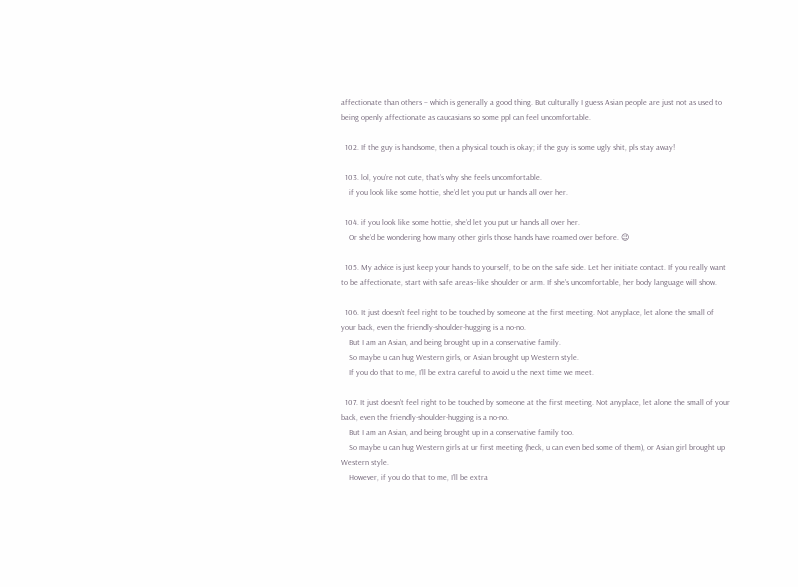affectionate than others – which is generally a good thing. But culturally I guess Asian people are just not as used to being openly affectionate as caucasians so some ppl can feel uncomfortable.

  102. If the guy is handsome, then a physical touch is okay; if the guy is some ugly shit, pls stay away!

  103. lol, you’re not cute, that’s why she feels uncomfortable.
    if you look like some hottie, she’d let you put ur hands all over her.

  104. if you look like some hottie, she’d let you put ur hands all over her.
    Or she’d be wondering how many other girls those hands have roamed over before. 😉

  105. My advice is just keep your hands to yourself, to be on the safe side. Let her initiate contact. If you really want to be affectionate, start with safe areas–like shoulder or arm. If she’s uncomfortable, her body language will show.

  106. It just doesn’t feel right to be touched by someone at the first meeting. Not anyplace, let alone the small of your back, even the friendly-shoulder-hugging is a no-no.
    But I am an Asian, and being brought up in a conservative family.
    So maybe u can hug Western girls, or Asian brought up Western style.
    If you do that to me, I’ll be extra careful to avoid u the next time we meet.

  107. It just doesn’t feel right to be touched by someone at the first meeting. Not anyplace, let alone the small of your back, even the friendly-shoulder-hugging is a no-no.
    But I am an Asian, and being brought up in a conservative family too.
    So maybe u can hug Western girls at ur first meeting (heck, u can even bed some of them), or Asian girl brought up Western style.
    However, if you do that to me, I’ll be extra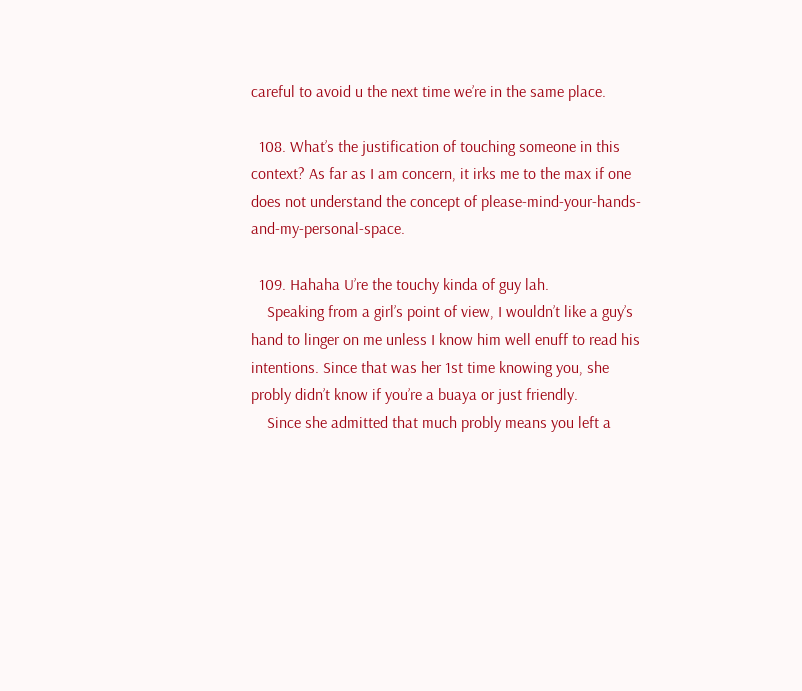careful to avoid u the next time we’re in the same place.

  108. What’s the justification of touching someone in this context? As far as I am concern, it irks me to the max if one does not understand the concept of please-mind-your-hands-and-my-personal-space.

  109. Hahaha U’re the touchy kinda of guy lah.
    Speaking from a girl’s point of view, I wouldn’t like a guy’s hand to linger on me unless I know him well enuff to read his intentions. Since that was her 1st time knowing you, she probly didn’t know if you’re a buaya or just friendly.
    Since she admitted that much probly means you left a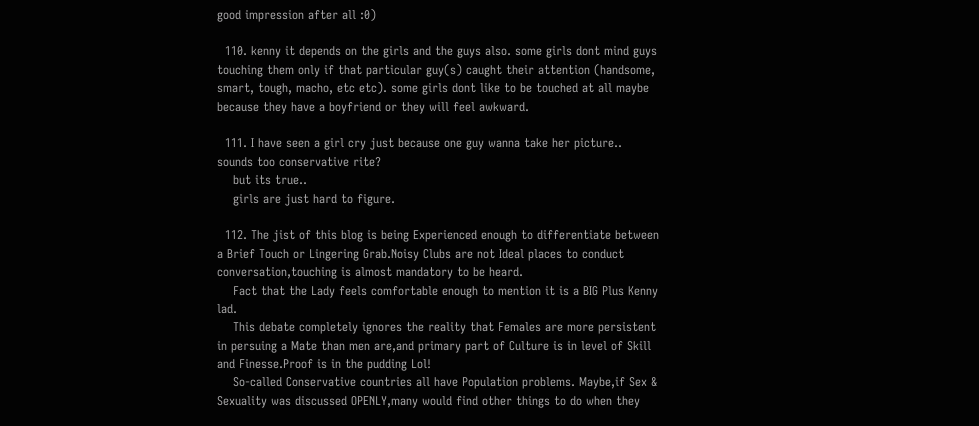good impression after all :0)

  110. kenny it depends on the girls and the guys also. some girls dont mind guys touching them only if that particular guy(s) caught their attention (handsome, smart, tough, macho, etc etc). some girls dont like to be touched at all maybe because they have a boyfriend or they will feel awkward.

  111. I have seen a girl cry just because one guy wanna take her picture.. sounds too conservative rite?
    but its true..
    girls are just hard to figure.

  112. The jist of this blog is being Experienced enough to differentiate between a Brief Touch or Lingering Grab.Noisy Clubs are not Ideal places to conduct conversation,touching is almost mandatory to be heard.
    Fact that the Lady feels comfortable enough to mention it is a BIG Plus Kenny lad.
    This debate completely ignores the reality that Females are more persistent in persuing a Mate than men are,and primary part of Culture is in level of Skill and Finesse.Proof is in the pudding Lol!
    So-called Conservative countries all have Population problems. Maybe,if Sex & Sexuality was discussed OPENLY,many would find other things to do when they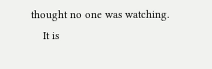thought no one was watching.
    It is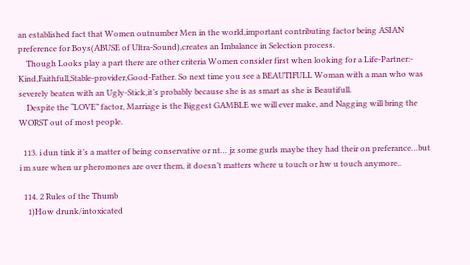an established fact that Women outnumber Men in the world,important contributing factor being ASIAN preference for Boys(ABUSE of Ultra-Sound),creates an Imbalance in Selection process.
    Though Looks play a part there are other criteria Women consider first when looking for a Life-Partner:- Kind,Faithfull,Stable-provider,Good-Father. So next time you see a BEAUTIFULL Woman with a man who was severely beaten with an Ugly-Stick,it’s probably because she is as smart as she is Beautifull.
    Despite the “LOVE” factor, Marriage is the Biggest GAMBLE we will ever make, and Nagging will bring the WORST out of most people.

  113. i dun tink it’s a matter of being conservative or nt… jz some gurls maybe they had their on preferance…but i m sure when ur pheromones are over them, it doesn’t matters where u touch or hw u touch anymore..

  114. 2 Rules of the Thumb
    1)How drunk/intoxicated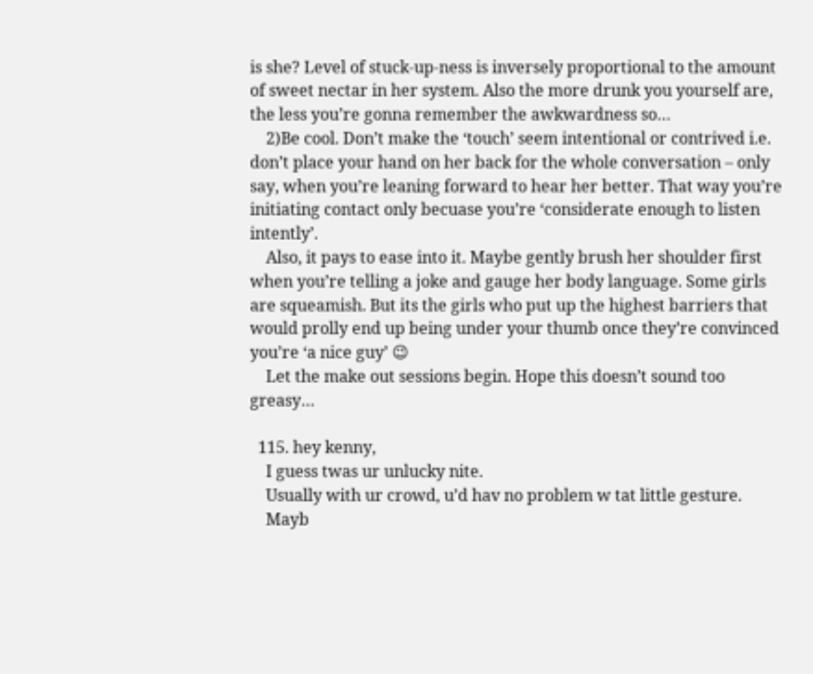is she? Level of stuck-up-ness is inversely proportional to the amount of sweet nectar in her system. Also the more drunk you yourself are, the less you’re gonna remember the awkwardness so…
    2)Be cool. Don’t make the ‘touch’ seem intentional or contrived i.e. don’t place your hand on her back for the whole conversation – only say, when you’re leaning forward to hear her better. That way you’re initiating contact only becuase you’re ‘considerate enough to listen intently’.
    Also, it pays to ease into it. Maybe gently brush her shoulder first when you’re telling a joke and gauge her body language. Some girls are squeamish. But its the girls who put up the highest barriers that would prolly end up being under your thumb once they’re convinced you’re ‘a nice guy’ 😉
    Let the make out sessions begin. Hope this doesn’t sound too greasy…

  115. hey kenny,
    I guess twas ur unlucky nite.
    Usually with ur crowd, u’d hav no problem w tat little gesture.
    Mayb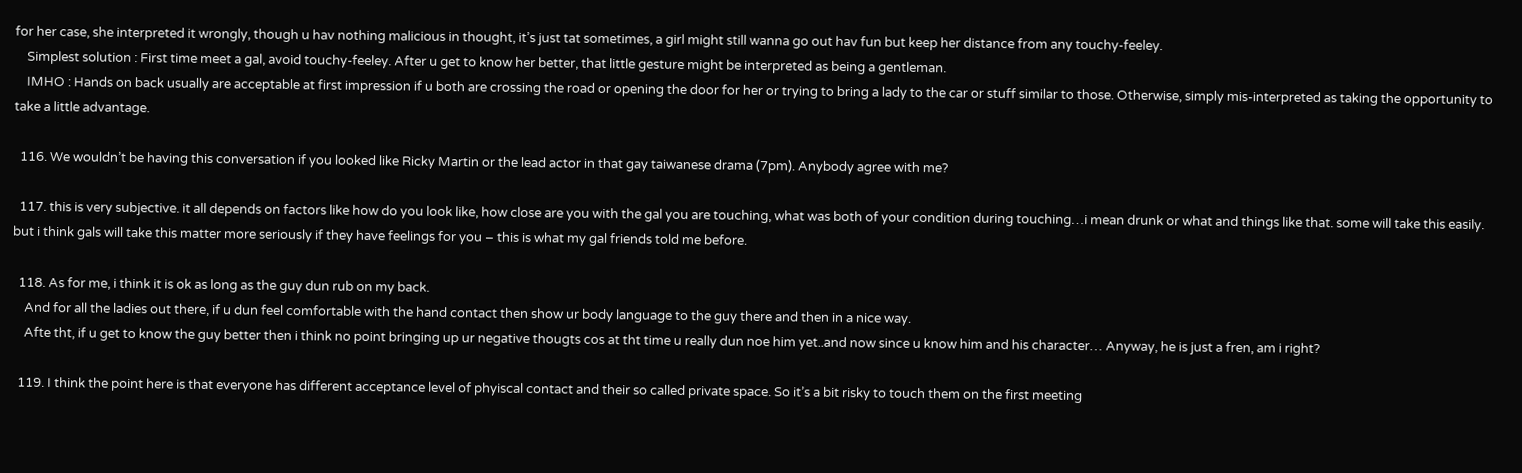for her case, she interpreted it wrongly, though u hav nothing malicious in thought, it’s just tat sometimes, a girl might still wanna go out hav fun but keep her distance from any touchy-feeley.
    Simplest solution : First time meet a gal, avoid touchy-feeley. After u get to know her better, that little gesture might be interpreted as being a gentleman.
    IMHO : Hands on back usually are acceptable at first impression if u both are crossing the road or opening the door for her or trying to bring a lady to the car or stuff similar to those. Otherwise, simply mis-interpreted as taking the opportunity to take a little advantage.

  116. We wouldn’t be having this conversation if you looked like Ricky Martin or the lead actor in that gay taiwanese drama (7pm). Anybody agree with me?

  117. this is very subjective. it all depends on factors like how do you look like, how close are you with the gal you are touching, what was both of your condition during touching…i mean drunk or what and things like that. some will take this easily. but i think gals will take this matter more seriously if they have feelings for you – this is what my gal friends told me before.

  118. As for me, i think it is ok as long as the guy dun rub on my back.
    And for all the ladies out there, if u dun feel comfortable with the hand contact then show ur body language to the guy there and then in a nice way.
    Afte tht, if u get to know the guy better then i think no point bringing up ur negative thougts cos at tht time u really dun noe him yet..and now since u know him and his character… Anyway, he is just a fren, am i right?

  119. I think the point here is that everyone has different acceptance level of phyiscal contact and their so called private space. So it’s a bit risky to touch them on the first meeting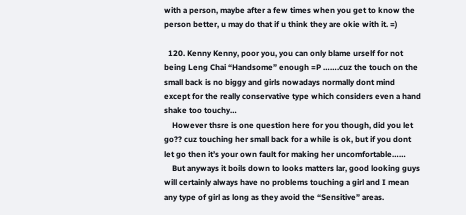with a person, maybe after a few times when you get to know the person better, u may do that if u think they are okie with it. =)

  120. Kenny Kenny, poor you, you can only blame urself for not being Leng Chai “Handsome” enough =P …….cuz the touch on the small back is no biggy and girls nowadays normally dont mind except for the really conservative type which considers even a hand shake too touchy…
    However thsre is one question here for you though, did you let go?? cuz touching her small back for a while is ok, but if you dont let go then it’s your own fault for making her uncomfortable……
    But anyways it boils down to looks matters lar, good looking guys will certainly always have no problems touching a girl and I mean any type of girl as long as they avoid the “Sensitive” areas.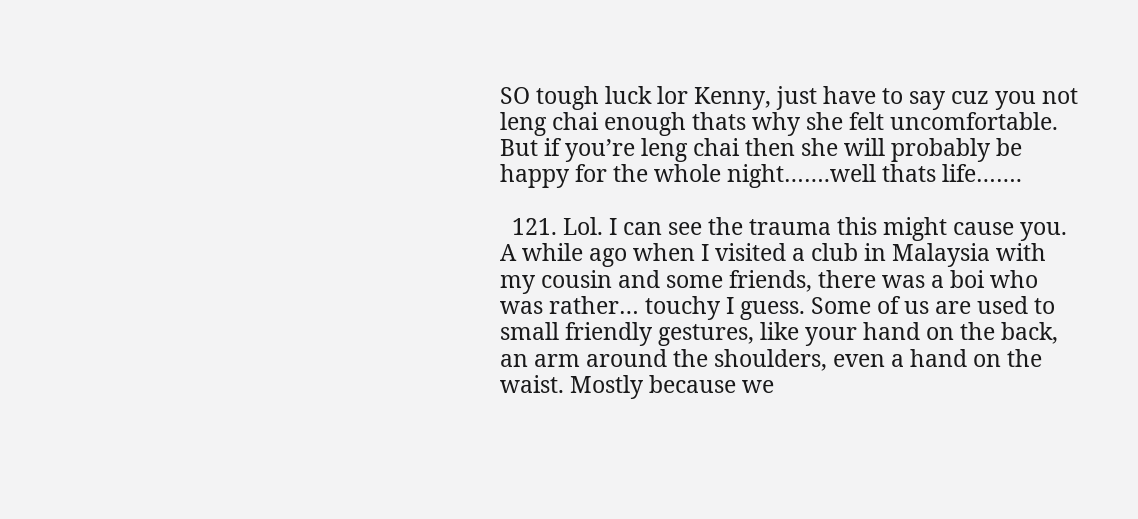SO tough luck lor Kenny, just have to say cuz you not leng chai enough thats why she felt uncomfortable. But if you’re leng chai then she will probably be happy for the whole night…….well thats life…….

  121. Lol. I can see the trauma this might cause you. A while ago when I visited a club in Malaysia with my cousin and some friends, there was a boi who was rather… touchy I guess. Some of us are used to small friendly gestures, like your hand on the back, an arm around the shoulders, even a hand on the waist. Mostly because we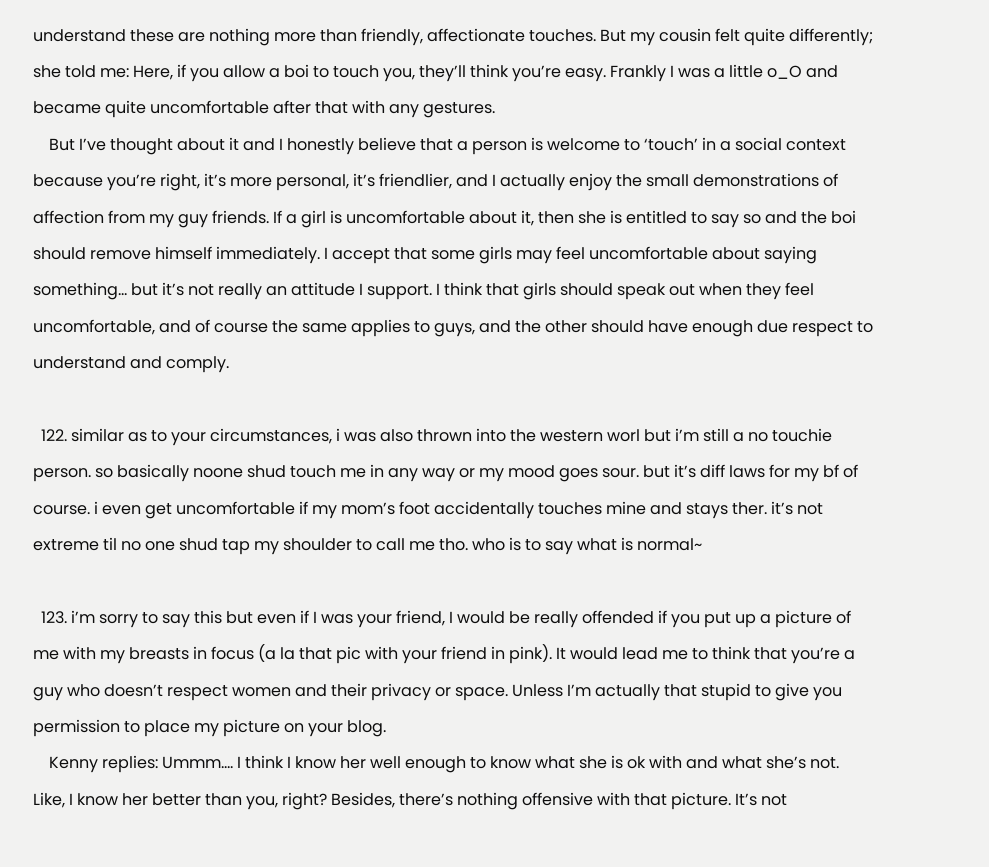understand these are nothing more than friendly, affectionate touches. But my cousin felt quite differently; she told me: Here, if you allow a boi to touch you, they’ll think you’re easy. Frankly I was a little o_O and became quite uncomfortable after that with any gestures.
    But I’ve thought about it and I honestly believe that a person is welcome to ‘touch’ in a social context because you’re right, it’s more personal, it’s friendlier, and I actually enjoy the small demonstrations of affection from my guy friends. If a girl is uncomfortable about it, then she is entitled to say so and the boi should remove himself immediately. I accept that some girls may feel uncomfortable about saying something… but it’s not really an attitude I support. I think that girls should speak out when they feel uncomfortable, and of course the same applies to guys, and the other should have enough due respect to understand and comply.

  122. similar as to your circumstances, i was also thrown into the western worl but i’m still a no touchie person. so basically noone shud touch me in any way or my mood goes sour. but it’s diff laws for my bf of course. i even get uncomfortable if my mom’s foot accidentally touches mine and stays ther. it’s not extreme til no one shud tap my shoulder to call me tho. who is to say what is normal~

  123. i’m sorry to say this but even if I was your friend, I would be really offended if you put up a picture of me with my breasts in focus (a la that pic with your friend in pink). It would lead me to think that you’re a guy who doesn’t respect women and their privacy or space. Unless I’m actually that stupid to give you permission to place my picture on your blog.
    Kenny replies: Ummm…. I think I know her well enough to know what she is ok with and what she’s not. Like, I know her better than you, right? Besides, there’s nothing offensive with that picture. It’s not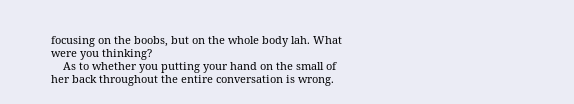focusing on the boobs, but on the whole body lah. What were you thinking?
    As to whether you putting your hand on the small of her back throughout the entire conversation is wrong.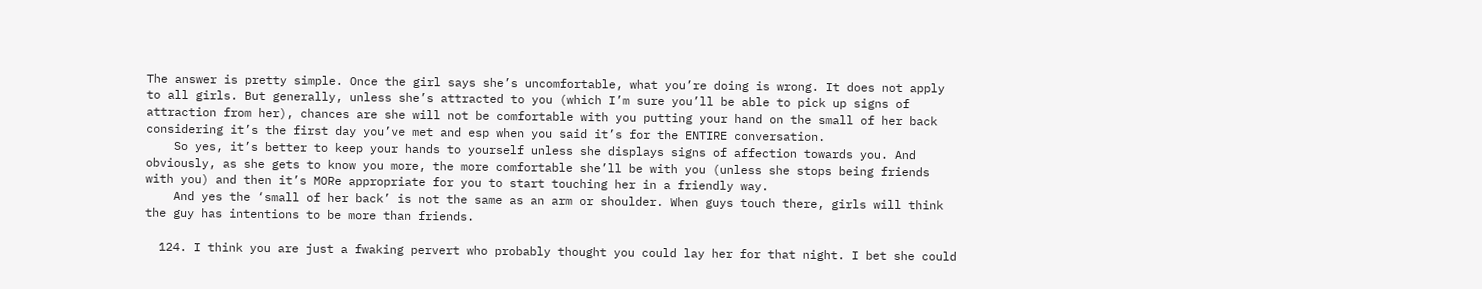The answer is pretty simple. Once the girl says she’s uncomfortable, what you’re doing is wrong. It does not apply to all girls. But generally, unless she’s attracted to you (which I’m sure you’ll be able to pick up signs of attraction from her), chances are she will not be comfortable with you putting your hand on the small of her back considering it’s the first day you’ve met and esp when you said it’s for the ENTIRE conversation.
    So yes, it’s better to keep your hands to yourself unless she displays signs of affection towards you. And obviously, as she gets to know you more, the more comfortable she’ll be with you (unless she stops being friends with you) and then it’s MORe appropriate for you to start touching her in a friendly way.
    And yes the ‘small of her back’ is not the same as an arm or shoulder. When guys touch there, girls will think the guy has intentions to be more than friends.

  124. I think you are just a fwaking pervert who probably thought you could lay her for that night. I bet she could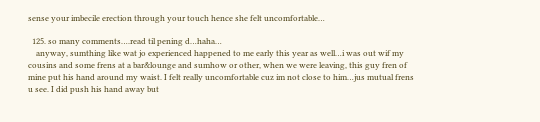sense your imbecile erection through your touch hence she felt uncomfortable…

  125. so many comments….read til pening d…haha…
    anyway, sumthing like wat jo experienced happened to me early this year as well…i was out wif my cousins and some frens at a bar&lounge and sumhow or other, when we were leaving, this guy fren of mine put his hand around my waist. I felt really uncomfortable cuz im not close to him…jus mutual frens u see. I did push his hand away but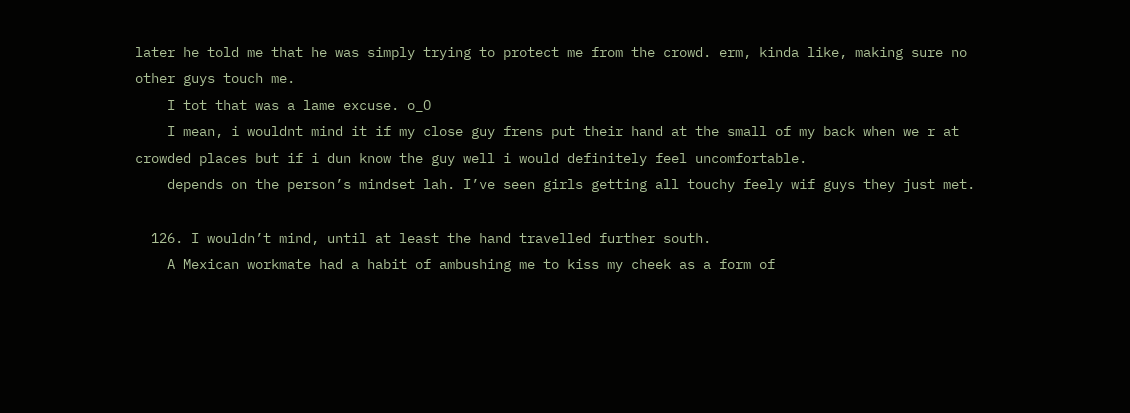later he told me that he was simply trying to protect me from the crowd. erm, kinda like, making sure no other guys touch me.
    I tot that was a lame excuse. o_O
    I mean, i wouldnt mind it if my close guy frens put their hand at the small of my back when we r at crowded places but if i dun know the guy well i would definitely feel uncomfortable.
    depends on the person’s mindset lah. I’ve seen girls getting all touchy feely wif guys they just met.

  126. I wouldn’t mind, until at least the hand travelled further south.
    A Mexican workmate had a habit of ambushing me to kiss my cheek as a form of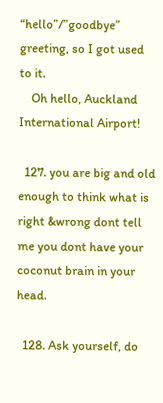“hello”/”goodbye” greeting, so I got used to it.
    Oh hello, Auckland International Airport!

  127. you are big and old enough to think what is right &wrong dont tell me you dont have your coconut brain in your head.

  128. Ask yourself, do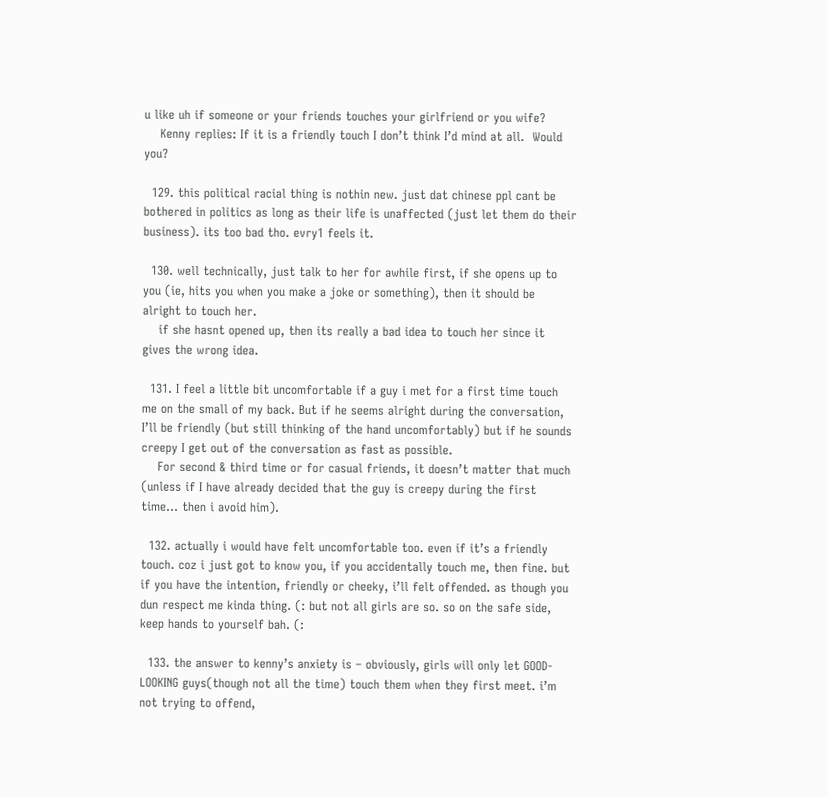u like uh if someone or your friends touches your girlfriend or you wife?
    Kenny replies: If it is a friendly touch I don’t think I’d mind at all.  Would you?

  129. this political racial thing is nothin new. just dat chinese ppl cant be bothered in politics as long as their life is unaffected (just let them do their business). its too bad tho. evry1 feels it.

  130. well technically, just talk to her for awhile first, if she opens up to you (ie, hits you when you make a joke or something), then it should be alright to touch her.
    if she hasnt opened up, then its really a bad idea to touch her since it gives the wrong idea.

  131. I feel a little bit uncomfortable if a guy i met for a first time touch me on the small of my back. But if he seems alright during the conversation, I’ll be friendly (but still thinking of the hand uncomfortably) but if he sounds creepy I get out of the conversation as fast as possible.
    For second & third time or for casual friends, it doesn’t matter that much (unless if I have already decided that the guy is creepy during the first time… then i avoid him).

  132. actually i would have felt uncomfortable too. even if it’s a friendly touch. coz i just got to know you, if you accidentally touch me, then fine. but if you have the intention, friendly or cheeky, i’ll felt offended. as though you dun respect me kinda thing. (: but not all girls are so. so on the safe side, keep hands to yourself bah. (:

  133. the answer to kenny’s anxiety is – obviously, girls will only let GOOD-LOOKING guys(though not all the time) touch them when they first meet. i’m not trying to offend,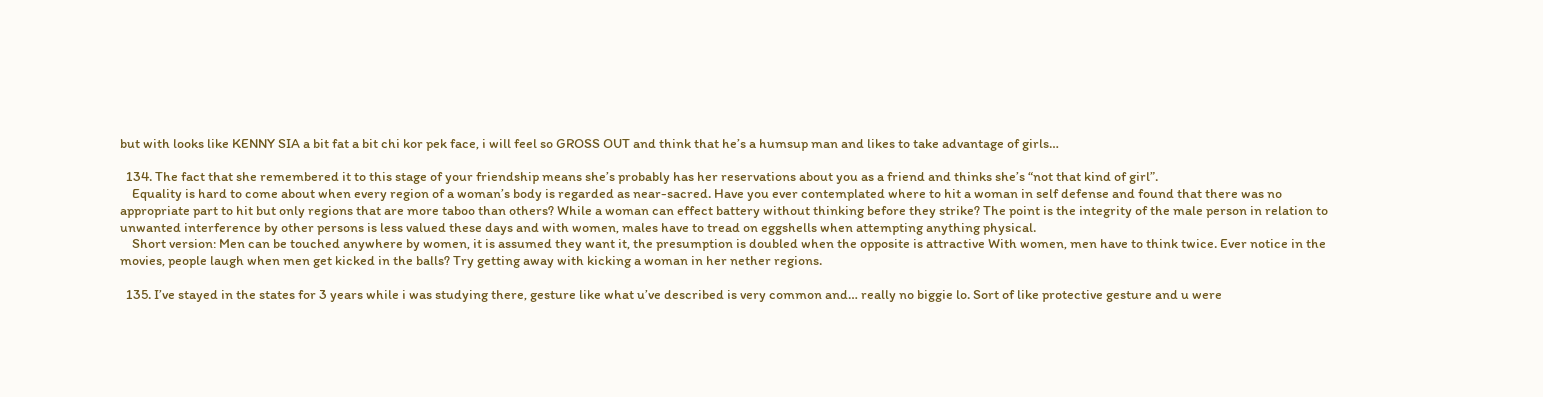but with looks like KENNY SIA a bit fat a bit chi kor pek face, i will feel so GROSS OUT and think that he’s a humsup man and likes to take advantage of girls…

  134. The fact that she remembered it to this stage of your friendship means she’s probably has her reservations about you as a friend and thinks she’s “not that kind of girl”.
    Equality is hard to come about when every region of a woman’s body is regarded as near-sacred. Have you ever contemplated where to hit a woman in self defense and found that there was no appropriate part to hit but only regions that are more taboo than others? While a woman can effect battery without thinking before they strike? The point is the integrity of the male person in relation to unwanted interference by other persons is less valued these days and with women, males have to tread on eggshells when attempting anything physical.
    Short version: Men can be touched anywhere by women, it is assumed they want it, the presumption is doubled when the opposite is attractive With women, men have to think twice. Ever notice in the movies, people laugh when men get kicked in the balls? Try getting away with kicking a woman in her nether regions.

  135. I’ve stayed in the states for 3 years while i was studying there, gesture like what u’ve described is very common and… really no biggie lo. Sort of like protective gesture and u were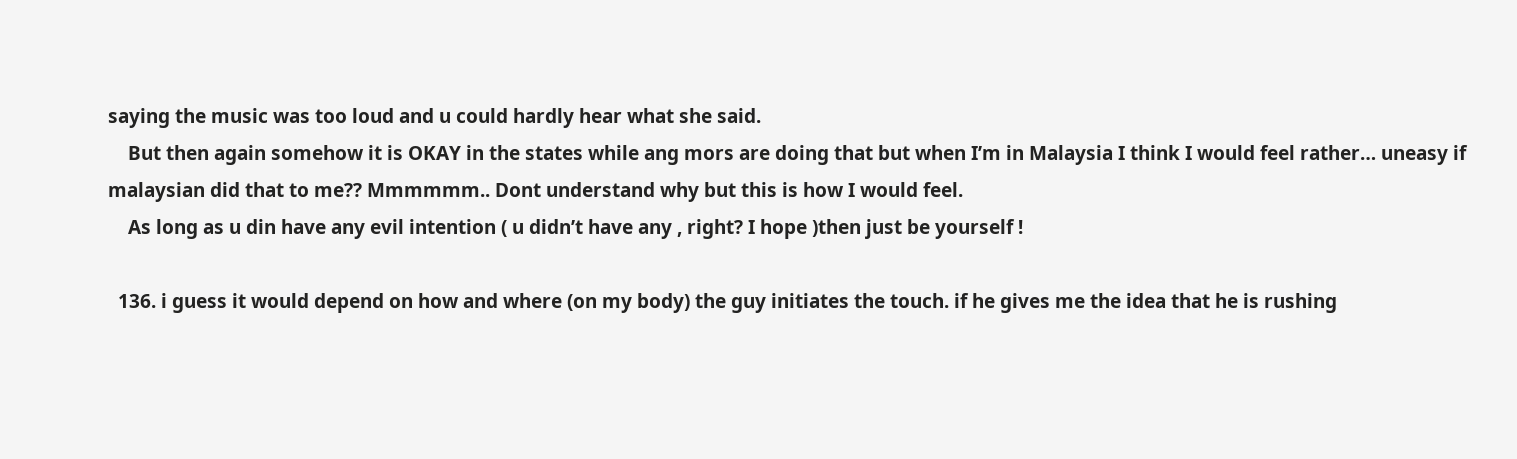saying the music was too loud and u could hardly hear what she said.
    But then again somehow it is OKAY in the states while ang mors are doing that but when I’m in Malaysia I think I would feel rather… uneasy if malaysian did that to me?? Mmmmmm.. Dont understand why but this is how I would feel.
    As long as u din have any evil intention ( u didn’t have any , right? I hope )then just be yourself !

  136. i guess it would depend on how and where (on my body) the guy initiates the touch. if he gives me the idea that he is rushing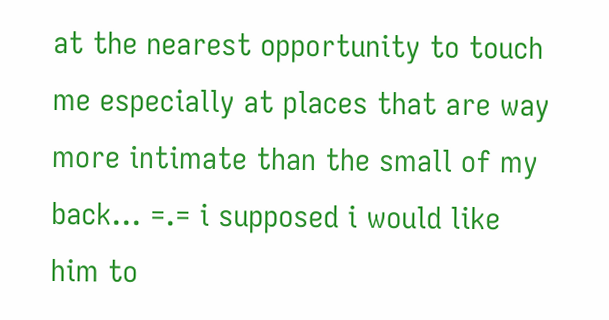at the nearest opportunity to touch me especially at places that are way more intimate than the small of my back… =.= i supposed i would like him to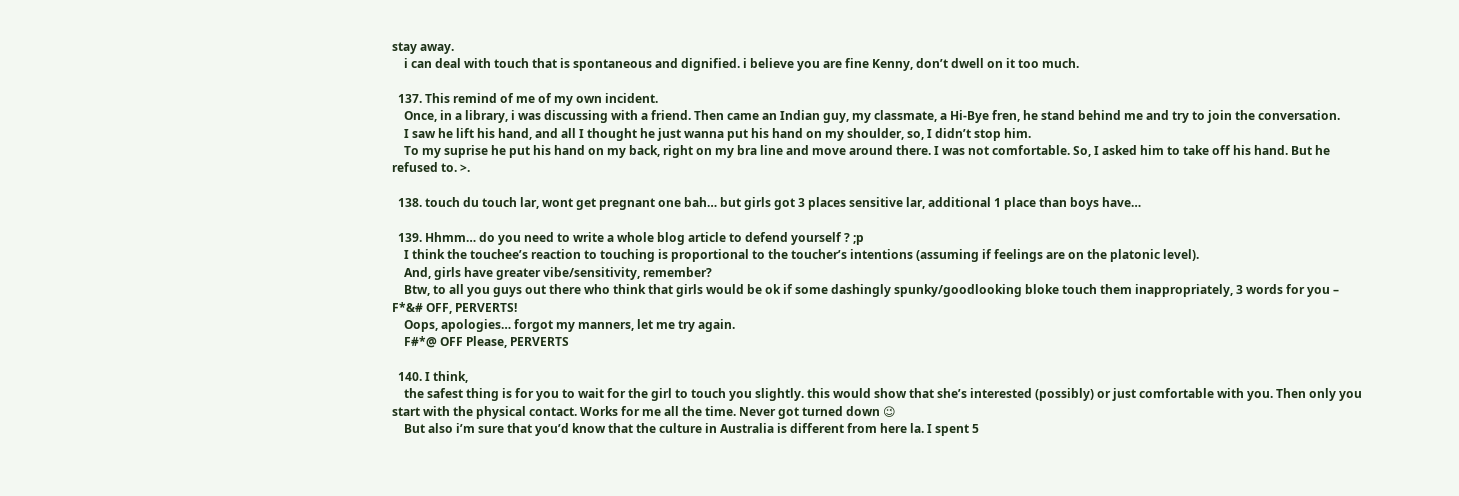stay away.
    i can deal with touch that is spontaneous and dignified. i believe you are fine Kenny, don’t dwell on it too much.

  137. This remind of me of my own incident.
    Once, in a library, i was discussing with a friend. Then came an Indian guy, my classmate, a Hi-Bye fren, he stand behind me and try to join the conversation.
    I saw he lift his hand, and all I thought he just wanna put his hand on my shoulder, so, I didn’t stop him.
    To my suprise he put his hand on my back, right on my bra line and move around there. I was not comfortable. So, I asked him to take off his hand. But he refused to. >.

  138. touch du touch lar, wont get pregnant one bah… but girls got 3 places sensitive lar, additional 1 place than boys have…

  139. Hhmm… do you need to write a whole blog article to defend yourself ? ;p
    I think the touchee’s reaction to touching is proportional to the toucher’s intentions (assuming if feelings are on the platonic level).
    And, girls have greater vibe/sensitivity, remember?
    Btw, to all you guys out there who think that girls would be ok if some dashingly spunky/goodlooking bloke touch them inappropriately, 3 words for you – F*&# OFF, PERVERTS!
    Oops, apologies… forgot my manners, let me try again.
    F#*@ OFF Please, PERVERTS

  140. I think,
    the safest thing is for you to wait for the girl to touch you slightly. this would show that she’s interested (possibly) or just comfortable with you. Then only you start with the physical contact. Works for me all the time. Never got turned down 😉
    But also i’m sure that you’d know that the culture in Australia is different from here la. I spent 5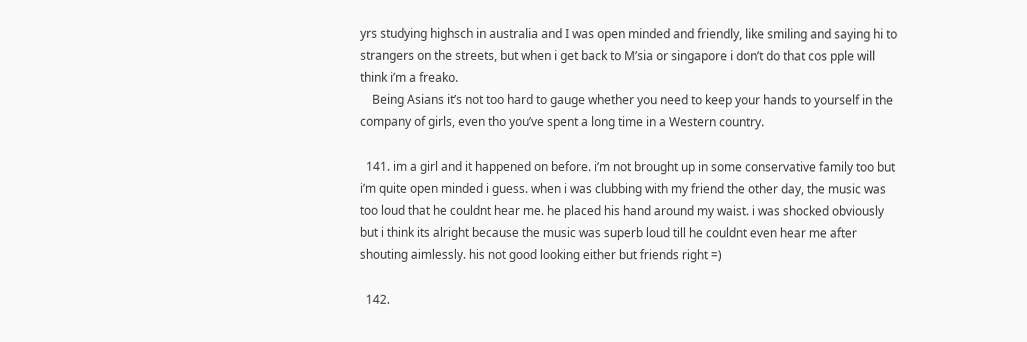yrs studying highsch in australia and I was open minded and friendly, like smiling and saying hi to strangers on the streets, but when i get back to M’sia or singapore i don’t do that cos pple will think i’m a freako.
    Being Asians it’s not too hard to gauge whether you need to keep your hands to yourself in the company of girls, even tho you’ve spent a long time in a Western country.

  141. im a girl and it happened on before. i’m not brought up in some conservative family too but i’m quite open minded i guess. when i was clubbing with my friend the other day, the music was too loud that he couldnt hear me. he placed his hand around my waist. i was shocked obviously but i think its alright because the music was superb loud till he couldnt even hear me after shouting aimlessly. his not good looking either but friends right =)

  142.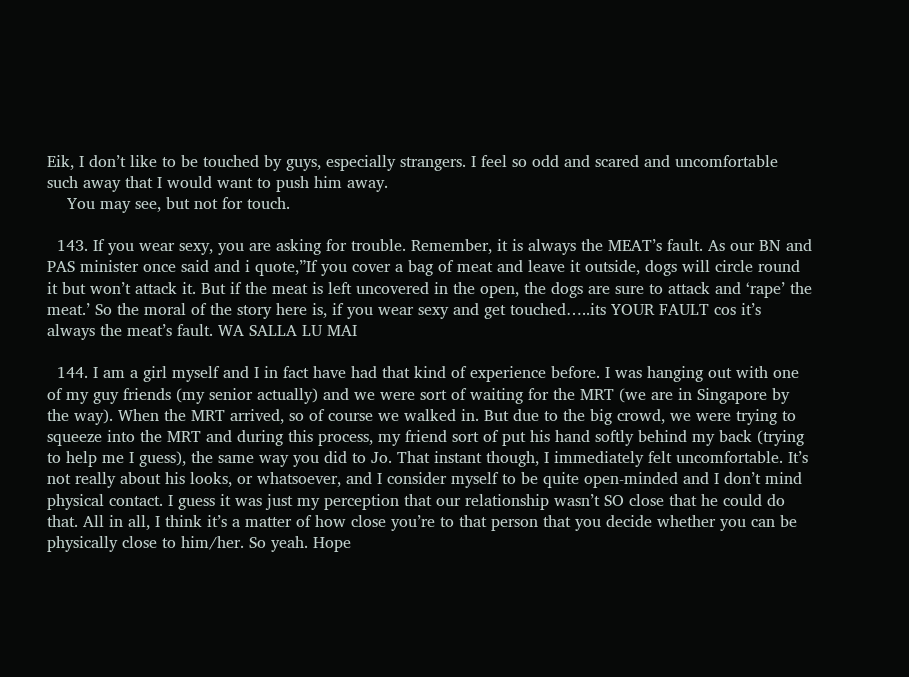Eik, I don’t like to be touched by guys, especially strangers. I feel so odd and scared and uncomfortable such away that I would want to push him away.
    You may see, but not for touch.

  143. If you wear sexy, you are asking for trouble. Remember, it is always the MEAT’s fault. As our BN and PAS minister once said and i quote,”If you cover a bag of meat and leave it outside, dogs will circle round it but won’t attack it. But if the meat is left uncovered in the open, the dogs are sure to attack and ‘rape’ the meat.’ So the moral of the story here is, if you wear sexy and get touched…..its YOUR FAULT cos it’s always the meat’s fault. WA SALLA LU MAI

  144. I am a girl myself and I in fact have had that kind of experience before. I was hanging out with one of my guy friends (my senior actually) and we were sort of waiting for the MRT (we are in Singapore by the way). When the MRT arrived, so of course we walked in. But due to the big crowd, we were trying to squeeze into the MRT and during this process, my friend sort of put his hand softly behind my back (trying to help me I guess), the same way you did to Jo. That instant though, I immediately felt uncomfortable. It’s not really about his looks, or whatsoever, and I consider myself to be quite open-minded and I don’t mind physical contact. I guess it was just my perception that our relationship wasn’t SO close that he could do that. All in all, I think it’s a matter of how close you’re to that person that you decide whether you can be physically close to him/her. So yeah. Hope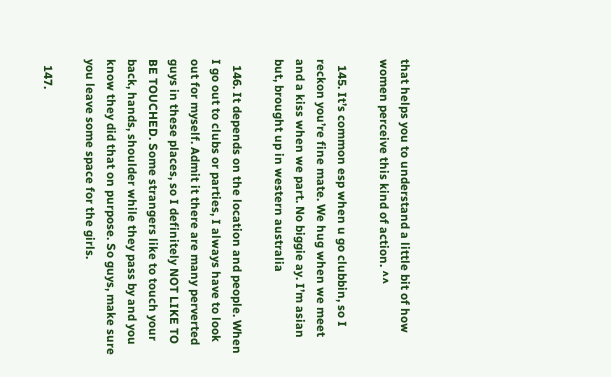that helps you to understand a little bit of how women perceive this kind of action. ^^

  145. It’s common esp when u go clubbin, so I reckon you’re fine mate. We hug when we meet and a kiss when we part. No biggie ay. I’m asian but, brought up in western australia

  146. It depends on the location and people. When I go out to clubs or parties, I always have to look out for myself. Admit it there are many perverted guys in these places, so I definitely NOT LIKE TO BE TOUCHED. Some strangers like to touch your back, hands, shoulder while they pass by and you know they did that on purpose. So guys, make sure you leave some space for the girls.

  147.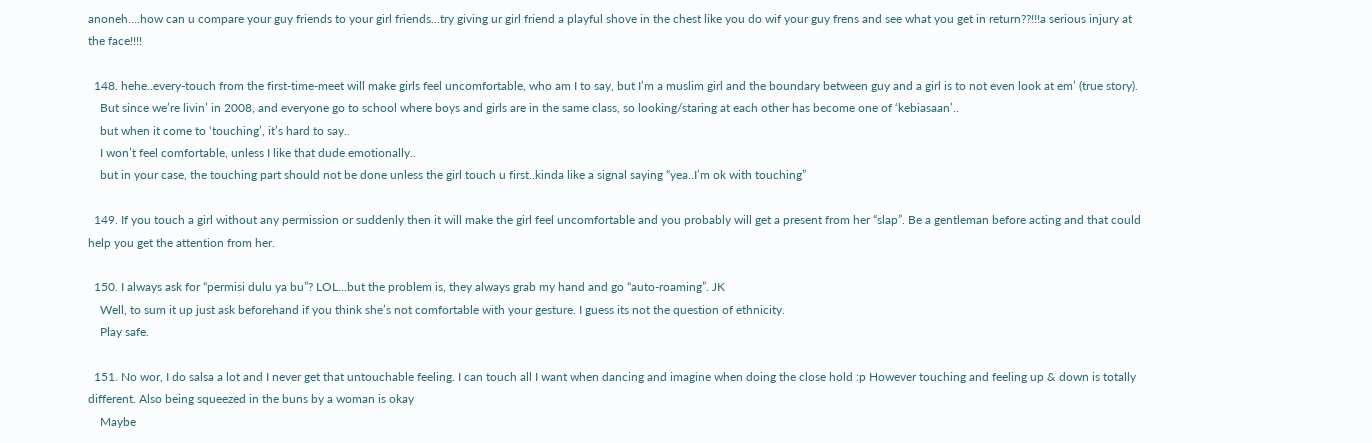anoneh….how can u compare your guy friends to your girl friends…try giving ur girl friend a playful shove in the chest like you do wif your guy frens and see what you get in return??!!!a serious injury at the face!!!!

  148. hehe..every-touch from the first-time-meet will make girls feel uncomfortable, who am I to say, but I’m a muslim girl and the boundary between guy and a girl is to not even look at em’ (true story).
    But since we’re livin’ in 2008, and everyone go to school where boys and girls are in the same class, so looking/staring at each other has become one of ‘kebiasaan’..
    but when it come to ‘touching’, it’s hard to say..
    I won’t feel comfortable, unless I like that dude emotionally..
    but in your case, the touching part should not be done unless the girl touch u first..kinda like a signal saying “yea..I’m ok with touching”

  149. If you touch a girl without any permission or suddenly then it will make the girl feel uncomfortable and you probably will get a present from her “slap”. Be a gentleman before acting and that could help you get the attention from her.

  150. I always ask for “permisi dulu ya bu”? LOL…but the problem is, they always grab my hand and go “auto-roaming”. JK
    Well, to sum it up just ask beforehand if you think she’s not comfortable with your gesture. I guess its not the question of ethnicity.
    Play safe.

  151. No wor, I do salsa a lot and I never get that untouchable feeling. I can touch all I want when dancing and imagine when doing the close hold :p However touching and feeling up & down is totally different. Also being squeezed in the buns by a woman is okay
    Maybe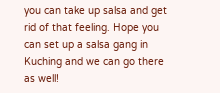you can take up salsa and get rid of that feeling. Hope you can set up a salsa gang in Kuching and we can go there as well!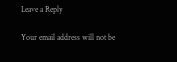Leave a Reply

Your email address will not be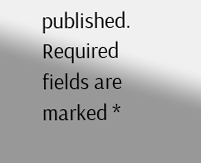published. Required fields are marked *